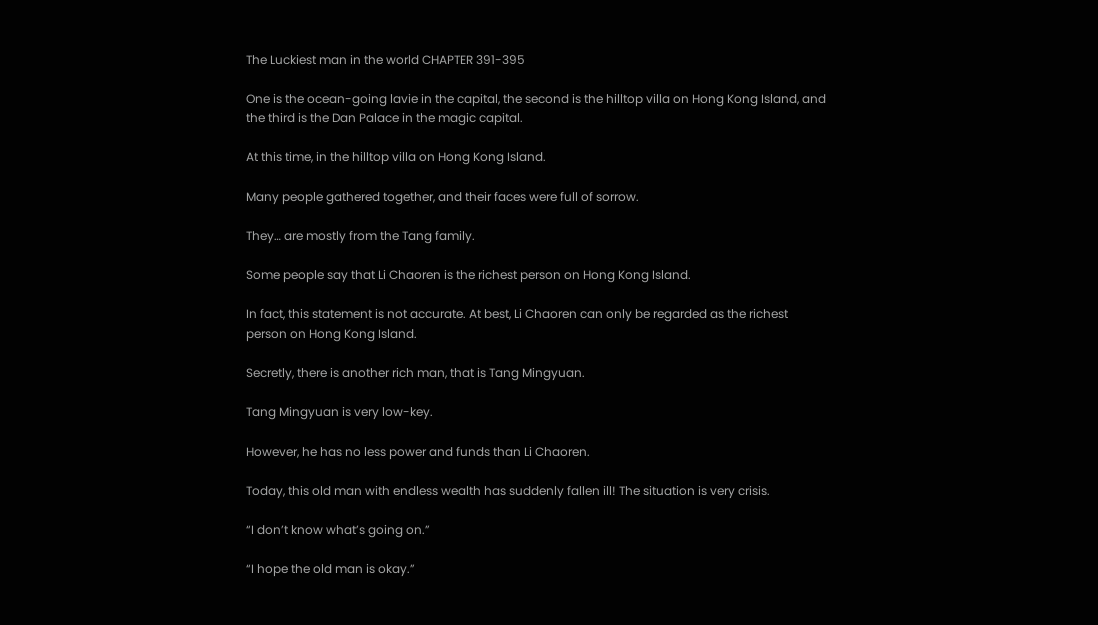The Luckiest man in the world CHAPTER 391-395

One is the ocean-going lavie in the capital, the second is the hilltop villa on Hong Kong Island, and the third is the Dan Palace in the magic capital.

At this time, in the hilltop villa on Hong Kong Island.

Many people gathered together, and their faces were full of sorrow.

They… are mostly from the Tang family.

Some people say that Li Chaoren is the richest person on Hong Kong Island.

In fact, this statement is not accurate. At best, Li Chaoren can only be regarded as the richest person on Hong Kong Island.

Secretly, there is another rich man, that is Tang Mingyuan.

Tang Mingyuan is very low-key.

However, he has no less power and funds than Li Chaoren.

Today, this old man with endless wealth has suddenly fallen ill! The situation is very crisis.

“I don’t know what’s going on.”

“I hope the old man is okay.”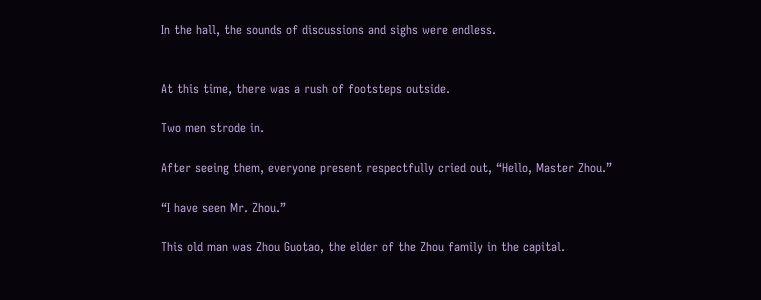In the hall, the sounds of discussions and sighs were endless.


At this time, there was a rush of footsteps outside.

Two men strode in.

After seeing them, everyone present respectfully cried out, “Hello, Master Zhou.”

“I have seen Mr. Zhou.”

This old man was Zhou Guotao, the elder of the Zhou family in the capital.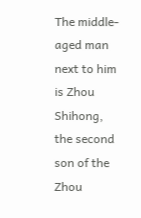The middle-aged man next to him is Zhou Shihong, the second son of the Zhou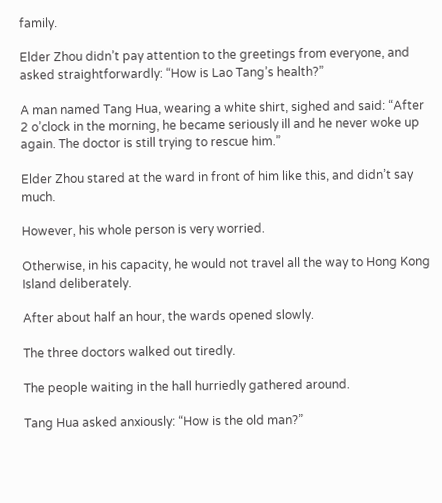family.

Elder Zhou didn’t pay attention to the greetings from everyone, and asked straightforwardly: “How is Lao Tang’s health?”

A man named Tang Hua, wearing a white shirt, sighed and said: “After 2 o’clock in the morning, he became seriously ill and he never woke up again. The doctor is still trying to rescue him.”

Elder Zhou stared at the ward in front of him like this, and didn’t say much.

However, his whole person is very worried.

Otherwise, in his capacity, he would not travel all the way to Hong Kong Island deliberately.

After about half an hour, the wards opened slowly.

The three doctors walked out tiredly.

The people waiting in the hall hurriedly gathered around.

Tang Hua asked anxiously: “How is the old man?”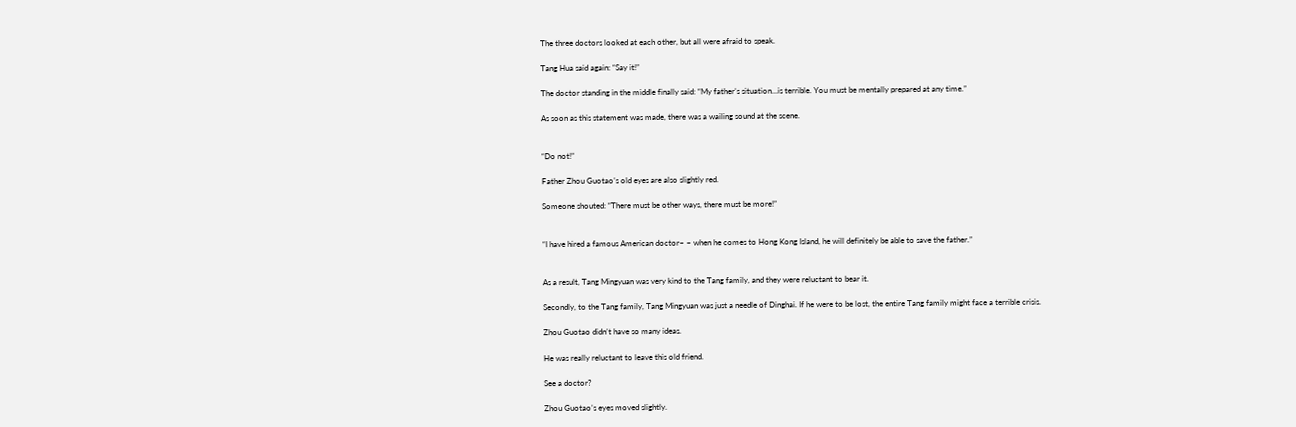The three doctors looked at each other, but all were afraid to speak.

Tang Hua said again: “Say it!”

The doctor standing in the middle finally said: “My father’s situation…is terrible. You must be mentally prepared at any time.”

As soon as this statement was made, there was a wailing sound at the scene.


“Do not!”

Father Zhou Guotao’s old eyes are also slightly red.

Someone shouted: “There must be other ways, there must be more!”


“I have hired a famous American doctor~ ~ when he comes to Hong Kong Island, he will definitely be able to save the father.”


As a result, Tang Mingyuan was very kind to the Tang family, and they were reluctant to bear it.

Secondly, to the Tang family, Tang Mingyuan was just a needle of Dinghai. If he were to be lost, the entire Tang family might face a terrible crisis.

Zhou Guotao didn’t have so many ideas.

He was really reluctant to leave this old friend.

See a doctor?

Zhou Guotao’s eyes moved slightly.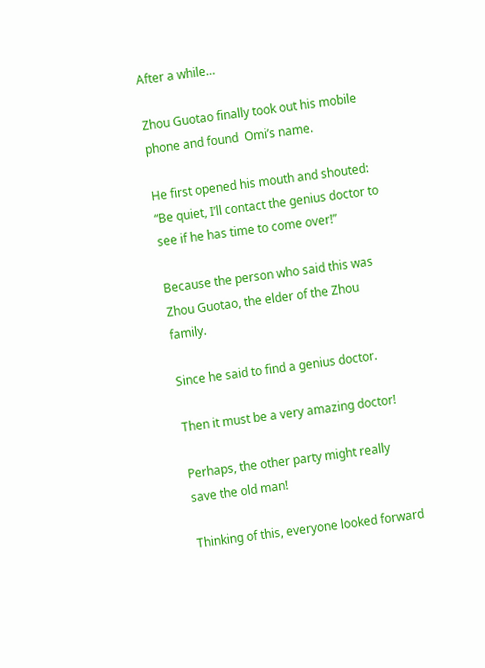After a while…

Zhou Guotao finally took out his mobile phone and found  Omi’s name.

He first opened his mouth and shouted: “Be quiet, I’ll contact the genius doctor to see if he has time to come over!”

Because the person who said this was Zhou Guotao, the elder of the Zhou family.

Since he said to find a genius doctor.

Then it must be a very amazing doctor!

Perhaps, the other party might really save the old man!

Thinking of this, everyone looked forward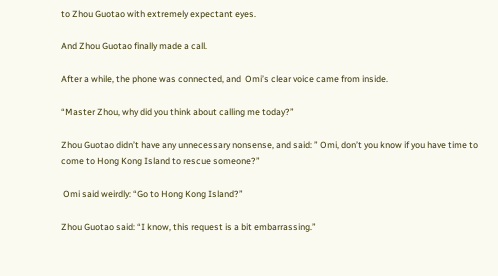to Zhou Guotao with extremely expectant eyes.

And Zhou Guotao finally made a call.

After a while, the phone was connected, and  Omi’s clear voice came from inside.

“Master Zhou, why did you think about calling me today?”

Zhou Guotao didn’t have any unnecessary nonsense, and said: ” Omi, don’t you know if you have time to come to Hong Kong Island to rescue someone?”

 Omi said weirdly: “Go to Hong Kong Island?”

Zhou Guotao said: “I know, this request is a bit embarrassing.”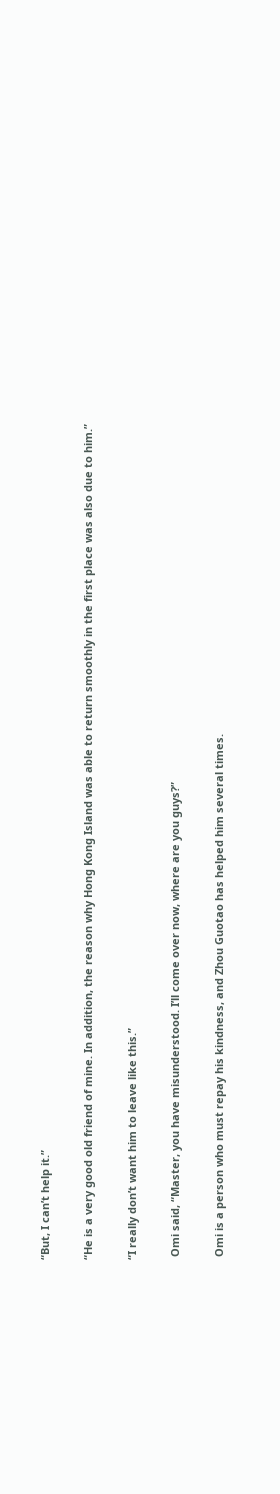“But, I can’t help it.”

“He is a very good old friend of mine. In addition, the reason why Hong Kong Island was able to return smoothly in the first place was also due to him.”

“I really don’t want him to leave like this.”

 Omi said, “Master, you have misunderstood. I’ll come over now, where are you guys?”

 Omi is a person who must repay his kindness, and Zhou Guotao has helped him several times.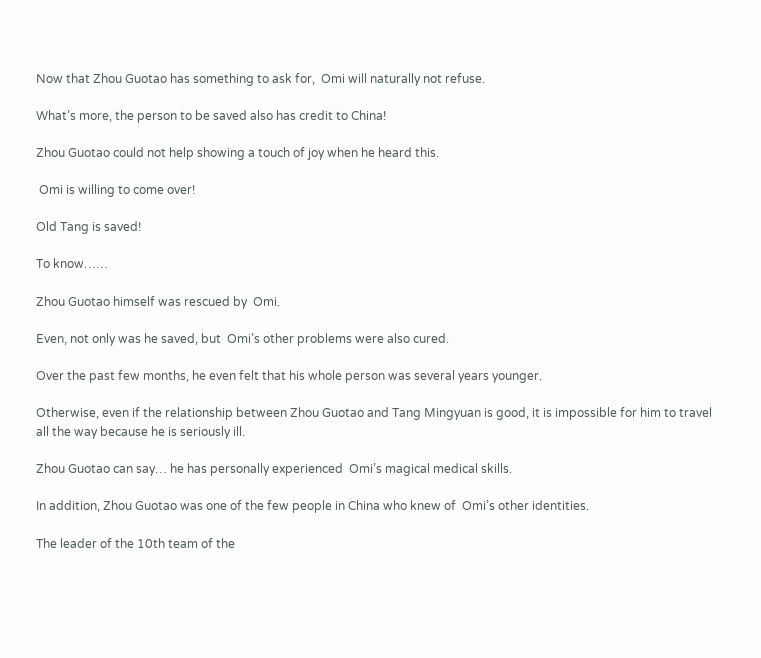Now that Zhou Guotao has something to ask for,  Omi will naturally not refuse.

What’s more, the person to be saved also has credit to China!

Zhou Guotao could not help showing a touch of joy when he heard this.

 Omi is willing to come over!

Old Tang is saved!

To know……

Zhou Guotao himself was rescued by  Omi.

Even, not only was he saved, but  Omi’s other problems were also cured.

Over the past few months, he even felt that his whole person was several years younger.

Otherwise, even if the relationship between Zhou Guotao and Tang Mingyuan is good, it is impossible for him to travel all the way because he is seriously ill.

Zhou Guotao can say… he has personally experienced  Omi’s magical medical skills.

In addition, Zhou Guotao was one of the few people in China who knew of  Omi’s other identities.

The leader of the 10th team of the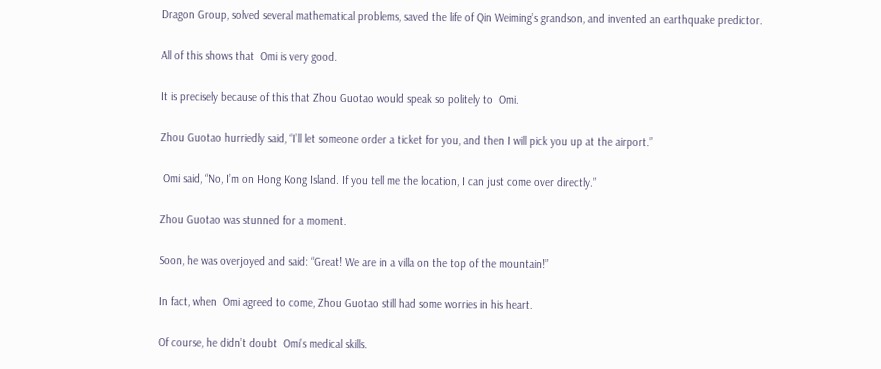Dragon Group, solved several mathematical problems, saved the life of Qin Weiming’s grandson, and invented an earthquake predictor.

All of this shows that  Omi is very good.

It is precisely because of this that Zhou Guotao would speak so politely to  Omi.

Zhou Guotao hurriedly said, “I’ll let someone order a ticket for you, and then I will pick you up at the airport.”

 Omi said, “No, I’m on Hong Kong Island. If you tell me the location, I can just come over directly.”

Zhou Guotao was stunned for a moment.

Soon, he was overjoyed and said: “Great! We are in a villa on the top of the mountain!”

In fact, when  Omi agreed to come, Zhou Guotao still had some worries in his heart.

Of course, he didn’t doubt  Omi’s medical skills.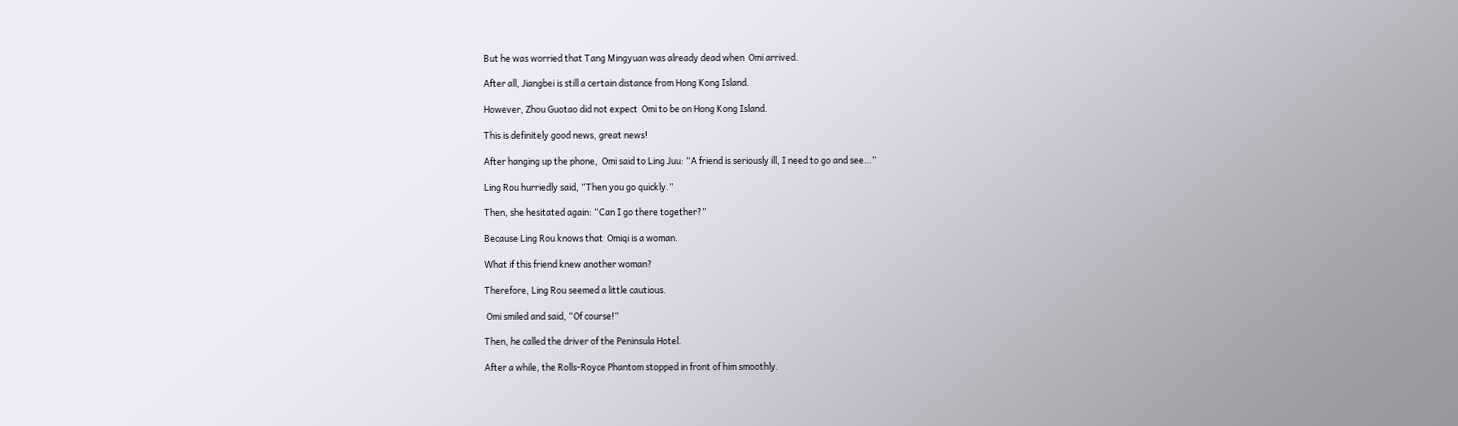But he was worried that Tang Mingyuan was already dead when  Omi arrived.

After all, Jiangbei is still a certain distance from Hong Kong Island.

However, Zhou Guotao did not expect  Omi to be on Hong Kong Island.

This is definitely good news, great news!

After hanging up the phone,  Omi said to Ling Juu: “A friend is seriously ill, I need to go and see…”

Ling Rou hurriedly said, “Then you go quickly.”

Then, she hesitated again: “Can I go there together?”

Because Ling Rou knows that  Omiqi is a woman.

What if this friend knew another woman?

Therefore, Ling Rou seemed a little cautious.

 Omi smiled and said, “Of course!”

Then, he called the driver of the Peninsula Hotel.

After a while, the Rolls-Royce Phantom stopped in front of him smoothly.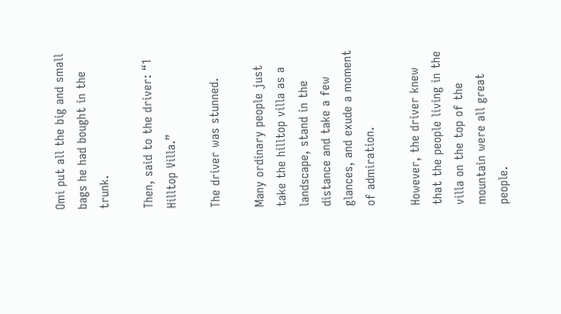Omi put all the big and small bags he had bought in the trunk.

Then, said to the driver: “1 Hilltop Villa.”

The driver was stunned.

Many ordinary people just take the hilltop villa as a landscape, stand in the distance and take a few glances, and exude a moment of admiration.

However, the driver knew that the people living in the villa on the top of the mountain were all great people.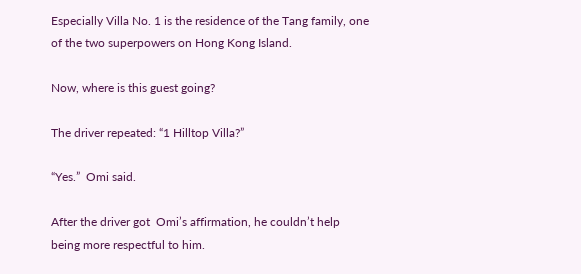Especially Villa No. 1 is the residence of the Tang family, one of the two superpowers on Hong Kong Island.

Now, where is this guest going?

The driver repeated: “1 Hilltop Villa?”

“Yes.”  Omi said.

After the driver got  Omi’s affirmation, he couldn’t help being more respectful to him.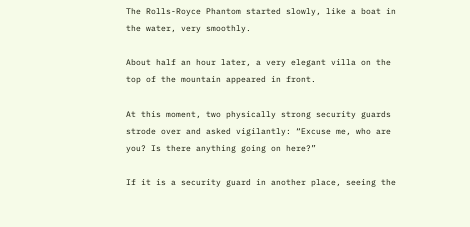The Rolls-Royce Phantom started slowly, like a boat in the water, very smoothly.

About half an hour later, a very elegant villa on the top of the mountain appeared in front.

At this moment, two physically strong security guards strode over and asked vigilantly: “Excuse me, who are you? Is there anything going on here?”

If it is a security guard in another place, seeing the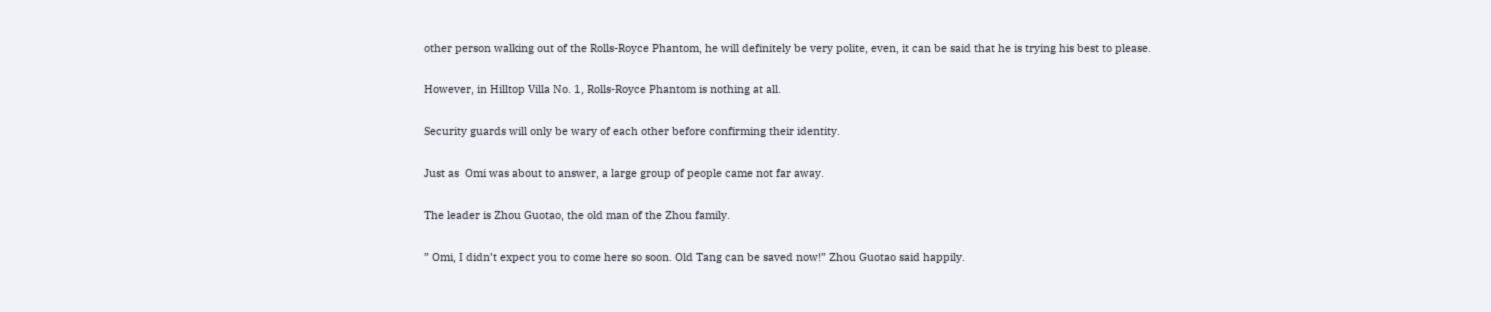other person walking out of the Rolls-Royce Phantom, he will definitely be very polite, even, it can be said that he is trying his best to please.

However, in Hilltop Villa No. 1, Rolls-Royce Phantom is nothing at all.

Security guards will only be wary of each other before confirming their identity.

Just as  Omi was about to answer, a large group of people came not far away.

The leader is Zhou Guotao, the old man of the Zhou family.

” Omi, I didn’t expect you to come here so soon. Old Tang can be saved now!” Zhou Guotao said happily.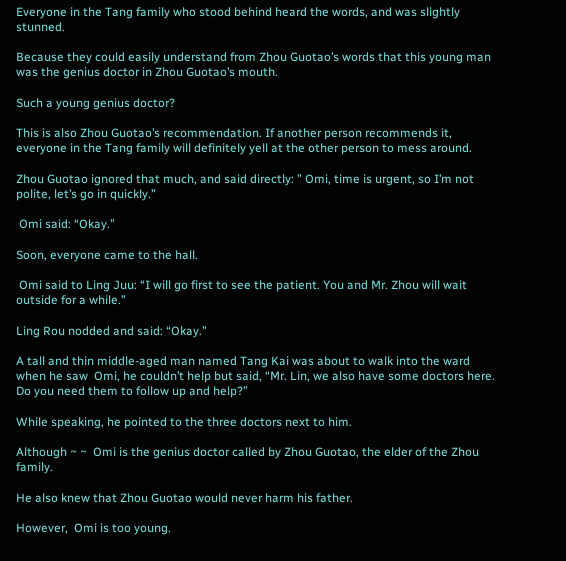Everyone in the Tang family who stood behind heard the words, and was slightly stunned.

Because they could easily understand from Zhou Guotao’s words that this young man was the genius doctor in Zhou Guotao’s mouth.

Such a young genius doctor?

This is also Zhou Guotao’s recommendation. If another person recommends it, everyone in the Tang family will definitely yell at the other person to mess around.

Zhou Guotao ignored that much, and said directly: ” Omi, time is urgent, so I’m not polite, let’s go in quickly.”

 Omi said: “Okay.”

Soon, everyone came to the hall.

 Omi said to Ling Juu: “I will go first to see the patient. You and Mr. Zhou will wait outside for a while.”

Ling Rou nodded and said: “Okay.”

A tall and thin middle-aged man named Tang Kai was about to walk into the ward when he saw  Omi, he couldn’t help but said, “Mr. Lin, we also have some doctors here. Do you need them to follow up and help?”

While speaking, he pointed to the three doctors next to him.

Although ~ ~  Omi is the genius doctor called by Zhou Guotao, the elder of the Zhou family.

He also knew that Zhou Guotao would never harm his father.

However,  Omi is too young.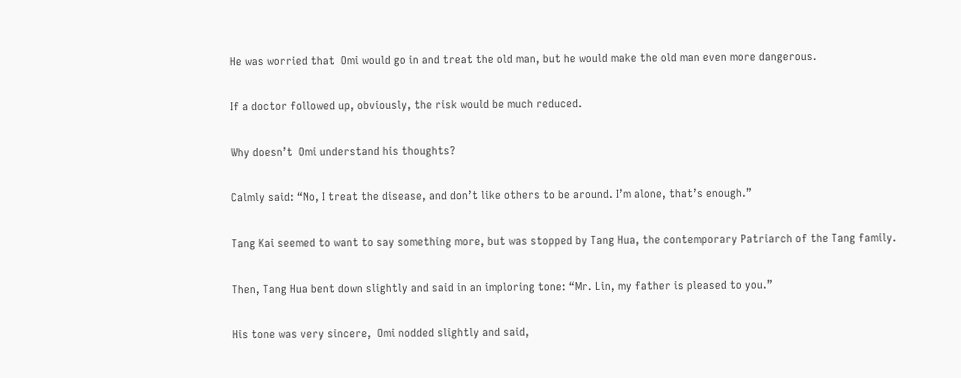He was worried that  Omi would go in and treat the old man, but he would make the old man even more dangerous.

If a doctor followed up, obviously, the risk would be much reduced.

Why doesn’t  Omi understand his thoughts?

Calmly said: “No, I treat the disease, and don’t like others to be around. I’m alone, that’s enough.”

Tang Kai seemed to want to say something more, but was stopped by Tang Hua, the contemporary Patriarch of the Tang family.

Then, Tang Hua bent down slightly and said in an imploring tone: “Mr. Lin, my father is pleased to you.”

His tone was very sincere,  Omi nodded slightly and said,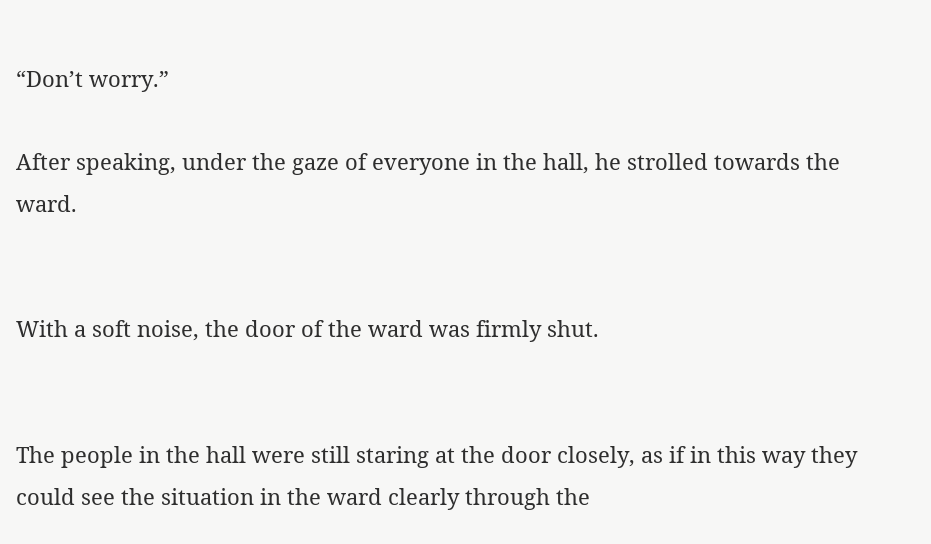“Don’t worry.”

After speaking, under the gaze of everyone in the hall, he strolled towards the ward.


With a soft noise, the door of the ward was firmly shut.


The people in the hall were still staring at the door closely, as if in this way they could see the situation in the ward clearly through the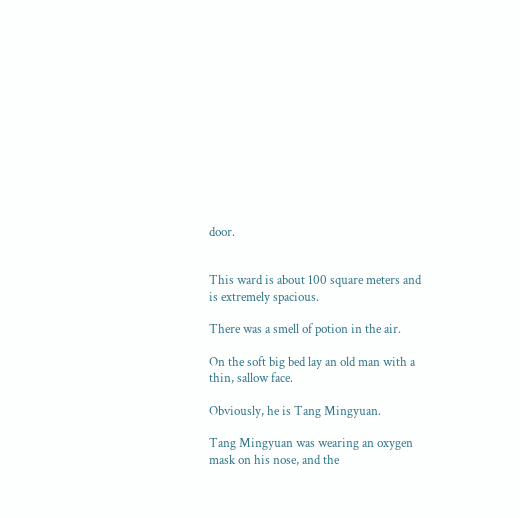door.


This ward is about 100 square meters and is extremely spacious.

There was a smell of potion in the air.

On the soft big bed lay an old man with a thin, sallow face.

Obviously, he is Tang Mingyuan.

Tang Mingyuan was wearing an oxygen mask on his nose, and the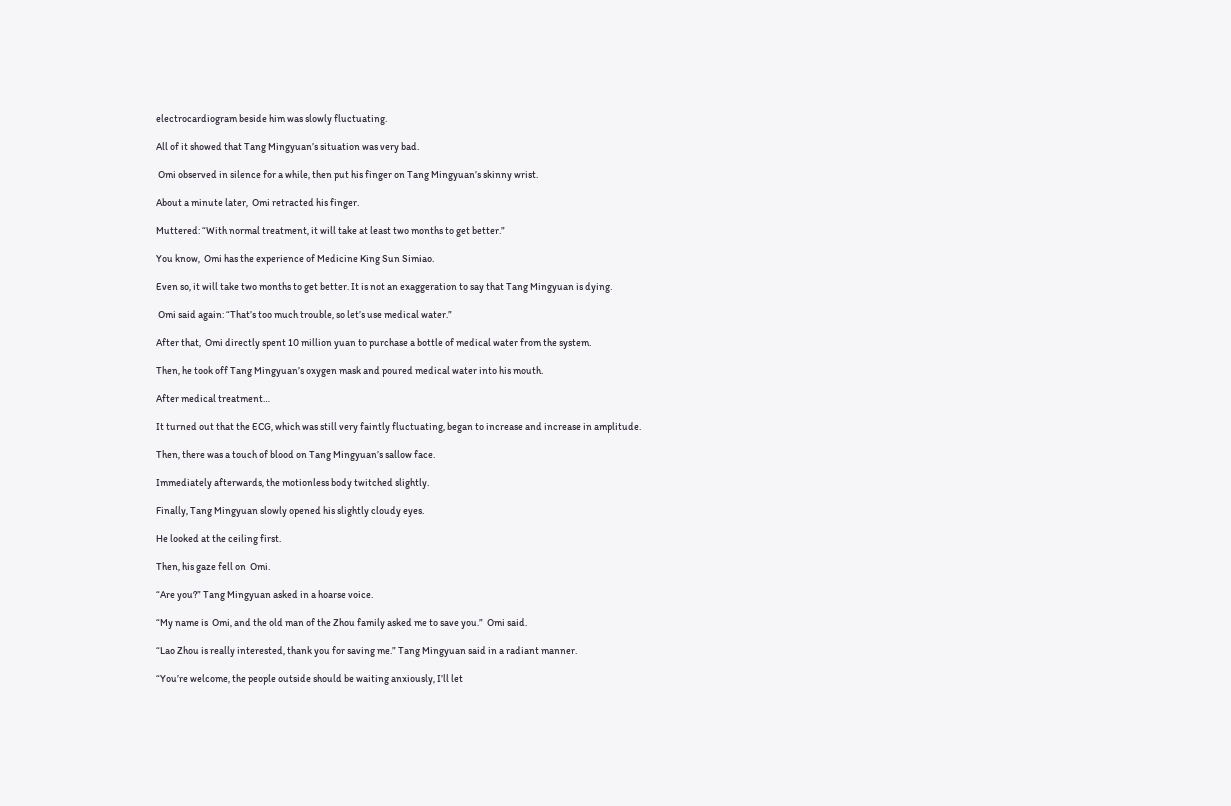electrocardiogram beside him was slowly fluctuating.

All of it showed that Tang Mingyuan’s situation was very bad.

 Omi observed in silence for a while, then put his finger on Tang Mingyuan’s skinny wrist.

About a minute later,  Omi retracted his finger.

Muttered: “With normal treatment, it will take at least two months to get better.”

You know,  Omi has the experience of Medicine King Sun Simiao.

Even so, it will take two months to get better. It is not an exaggeration to say that Tang Mingyuan is dying.

 Omi said again: “That’s too much trouble, so let’s use medical water.”

After that,  Omi directly spent 10 million yuan to purchase a bottle of medical water from the system.

Then, he took off Tang Mingyuan’s oxygen mask and poured medical water into his mouth.

After medical treatment…

It turned out that the ECG, which was still very faintly fluctuating, began to increase and increase in amplitude.

Then, there was a touch of blood on Tang Mingyuan’s sallow face.

Immediately afterwards, the motionless body twitched slightly.

Finally, Tang Mingyuan slowly opened his slightly cloudy eyes.

He looked at the ceiling first.

Then, his gaze fell on  Omi.

“Are you?” Tang Mingyuan asked in a hoarse voice.

“My name is  Omi, and the old man of the Zhou family asked me to save you.”  Omi said.

“Lao Zhou is really interested, thank you for saving me.” Tang Mingyuan said in a radiant manner.

“You’re welcome, the people outside should be waiting anxiously, I’ll let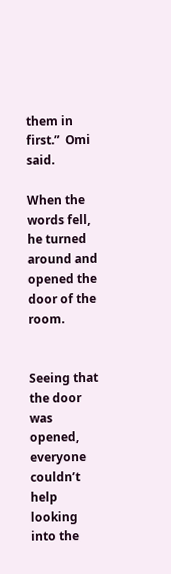them in first.”  Omi said.

When the words fell, he turned around and opened the door of the room.


Seeing that the door was opened, everyone couldn’t help looking into the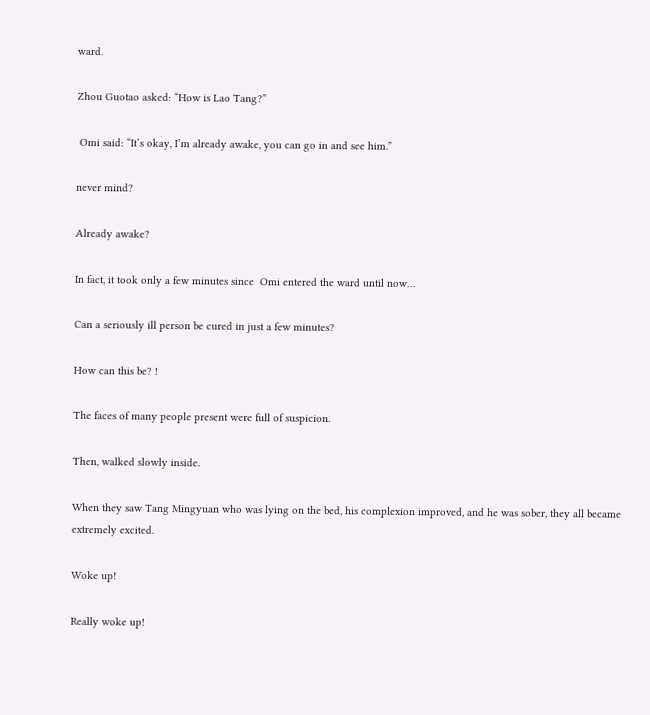ward.

Zhou Guotao asked: “How is Lao Tang?”

 Omi said: “It’s okay, I’m already awake, you can go in and see him.”

never mind?

Already awake?

In fact, it took only a few minutes since  Omi entered the ward until now…

Can a seriously ill person be cured in just a few minutes?

How can this be? !

The faces of many people present were full of suspicion.

Then, walked slowly inside.

When they saw Tang Mingyuan who was lying on the bed, his complexion improved, and he was sober, they all became extremely excited.

Woke up!

Really woke up!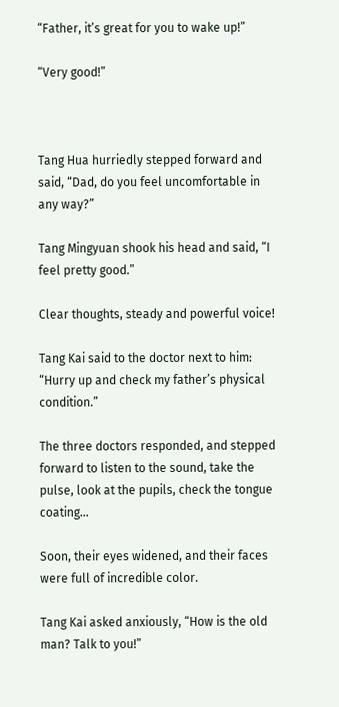“Father, it’s great for you to wake up!”

“Very good!”



Tang Hua hurriedly stepped forward and said, “Dad, do you feel uncomfortable in any way?”

Tang Mingyuan shook his head and said, “I feel pretty good.”

Clear thoughts, steady and powerful voice!

Tang Kai said to the doctor next to him: “Hurry up and check my father’s physical condition.”

The three doctors responded, and stepped forward to listen to the sound, take the pulse, look at the pupils, check the tongue coating…

Soon, their eyes widened, and their faces were full of incredible color.

Tang Kai asked anxiously, “How is the old man? Talk to you!”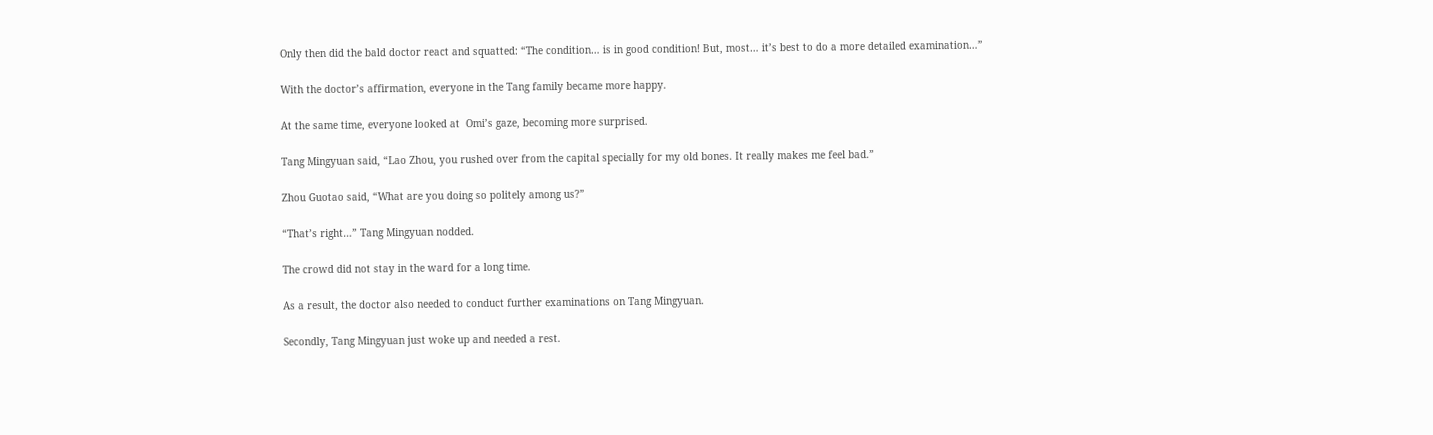Only then did the bald doctor react and squatted: “The condition… is in good condition! But, most… it’s best to do a more detailed examination…”

With the doctor’s affirmation, everyone in the Tang family became more happy.

At the same time, everyone looked at  Omi’s gaze, becoming more surprised.

Tang Mingyuan said, “Lao Zhou, you rushed over from the capital specially for my old bones. It really makes me feel bad.”

Zhou Guotao said, “What are you doing so politely among us?”

“That’s right…” Tang Mingyuan nodded.

The crowd did not stay in the ward for a long time.

As a result, the doctor also needed to conduct further examinations on Tang Mingyuan.

Secondly, Tang Mingyuan just woke up and needed a rest.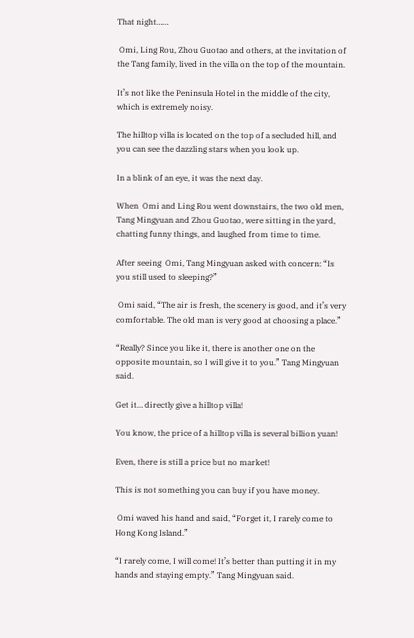That night……

 Omi, Ling Rou, Zhou Guotao and others, at the invitation of the Tang family, lived in the villa on the top of the mountain.

It’s not like the Peninsula Hotel in the middle of the city, which is extremely noisy.

The hilltop villa is located on the top of a secluded hill, and you can see the dazzling stars when you look up.

In a blink of an eye, it was the next day.

When  Omi and Ling Rou went downstairs, the two old men, Tang Mingyuan and Zhou Guotao, were sitting in the yard, chatting funny things, and laughed from time to time.

After seeing  Omi, Tang Mingyuan asked with concern: “Is you still used to sleeping?”

 Omi said, “The air is fresh, the scenery is good, and it’s very comfortable. The old man is very good at choosing a place.”

“Really? Since you like it, there is another one on the opposite mountain, so I will give it to you.” Tang Mingyuan said.

Get it… directly give a hilltop villa!

You know, the price of a hilltop villa is several billion yuan!

Even, there is still a price but no market!

This is not something you can buy if you have money.

 Omi waved his hand and said, “Forget it, I rarely come to Hong Kong Island.”

“I rarely come, I will come! It’s better than putting it in my hands and staying empty.” Tang Mingyuan said.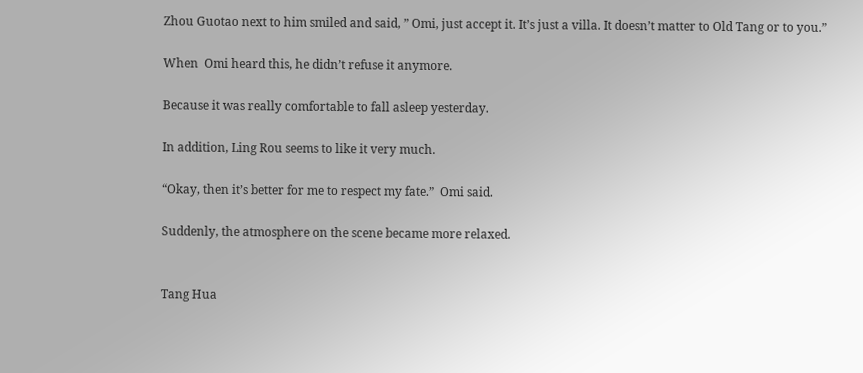Zhou Guotao next to him smiled and said, ” Omi, just accept it. It’s just a villa. It doesn’t matter to Old Tang or to you.”

When  Omi heard this, he didn’t refuse it anymore.

Because it was really comfortable to fall asleep yesterday.

In addition, Ling Rou seems to like it very much.

“Okay, then it’s better for me to respect my fate.”  Omi said.

Suddenly, the atmosphere on the scene became more relaxed.


Tang Hua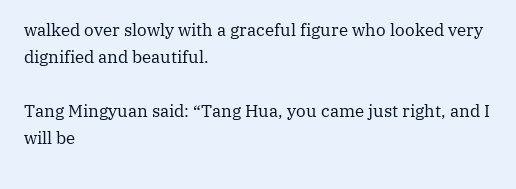walked over slowly with a graceful figure who looked very dignified and beautiful.

Tang Mingyuan said: “Tang Hua, you came just right, and I will be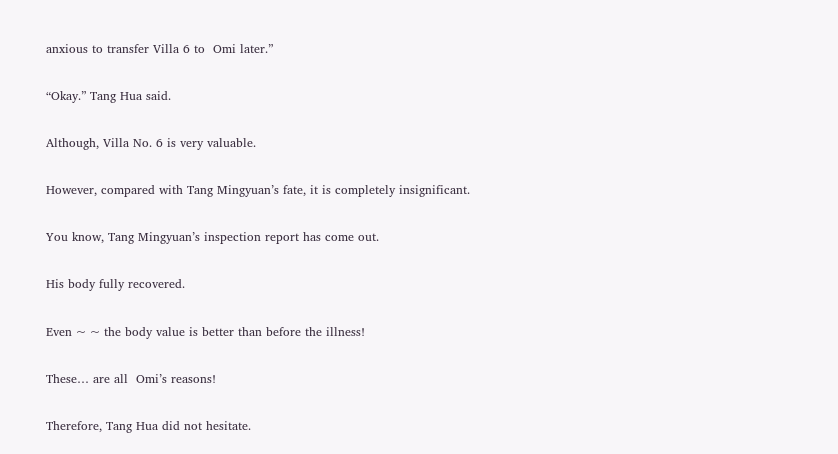anxious to transfer Villa 6 to  Omi later.”

“Okay.” Tang Hua said.

Although, Villa No. 6 is very valuable.

However, compared with Tang Mingyuan’s fate, it is completely insignificant.

You know, Tang Mingyuan’s inspection report has come out.

His body fully recovered.

Even ~ ~ the body value is better than before the illness!

These… are all  Omi’s reasons!

Therefore, Tang Hua did not hesitate.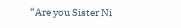“Are you Sister Ni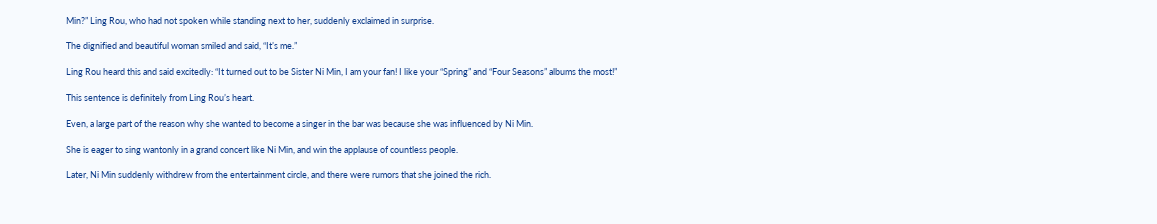Min?” Ling Rou, who had not spoken while standing next to her, suddenly exclaimed in surprise.

The dignified and beautiful woman smiled and said, “It’s me.”

Ling Rou heard this and said excitedly: “It turned out to be Sister Ni Min, I am your fan! I like your “Spring” and “Four Seasons” albums the most!”

This sentence is definitely from Ling Rou’s heart.

Even, a large part of the reason why she wanted to become a singer in the bar was because she was influenced by Ni Min.

She is eager to sing wantonly in a grand concert like Ni Min, and win the applause of countless people.

Later, Ni Min suddenly withdrew from the entertainment circle, and there were rumors that she joined the rich.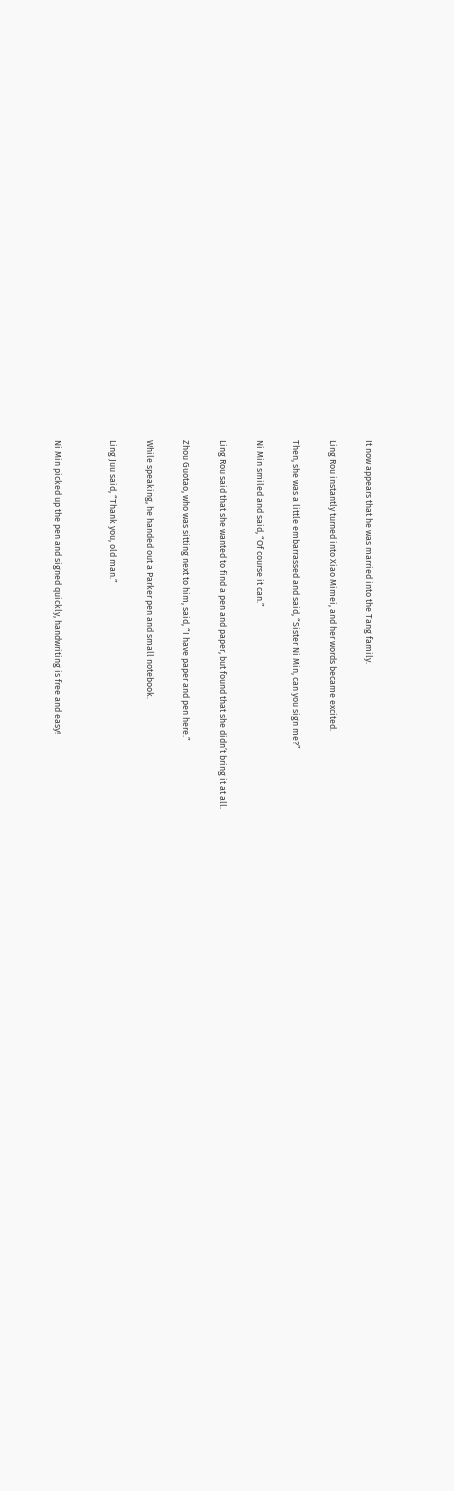It now appears that he was married into the Tang family.

Ling Rou instantly turned into Xiao Mimei, and her words became excited.

Then, she was a little embarrassed and said, “Sister Ni Min, can you sign me?”

Ni Min smiled and said, “Of course it can.”

Ling Rou said that she wanted to find a pen and paper, but found that she didn’t bring it at all.

Zhou Guotao, who was sitting next to him, said, “I have paper and pen here.”

While speaking, he handed out a Parker pen and small notebook.

Ling Juu said, “Thank you, old man.”


Ni Min picked up the pen and signed quickly, handwriting is free and easy!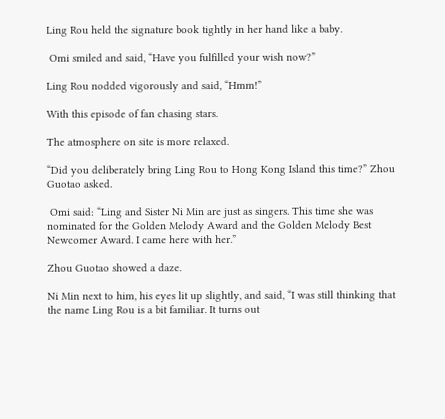Ling Rou held the signature book tightly in her hand like a baby.

 Omi smiled and said, “Have you fulfilled your wish now?”

Ling Rou nodded vigorously and said, “Hmm!”

With this episode of fan chasing stars.

The atmosphere on site is more relaxed.

“Did you deliberately bring Ling Rou to Hong Kong Island this time?” Zhou Guotao asked.

 Omi said: “Ling and Sister Ni Min are just as singers. This time she was nominated for the Golden Melody Award and the Golden Melody Best Newcomer Award. I came here with her.”

Zhou Guotao showed a daze.

Ni Min next to him, his eyes lit up slightly, and said, “I was still thinking that the name Ling Rou is a bit familiar. It turns out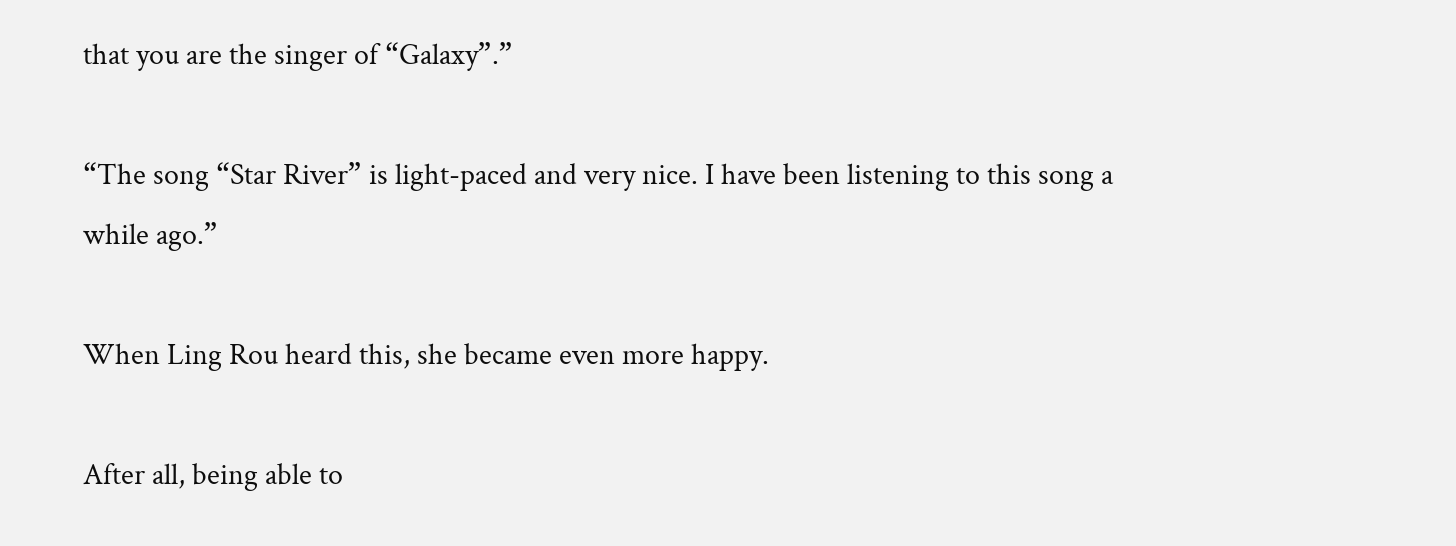that you are the singer of “Galaxy”.”

“The song “Star River” is light-paced and very nice. I have been listening to this song a while ago.”

When Ling Rou heard this, she became even more happy.

After all, being able to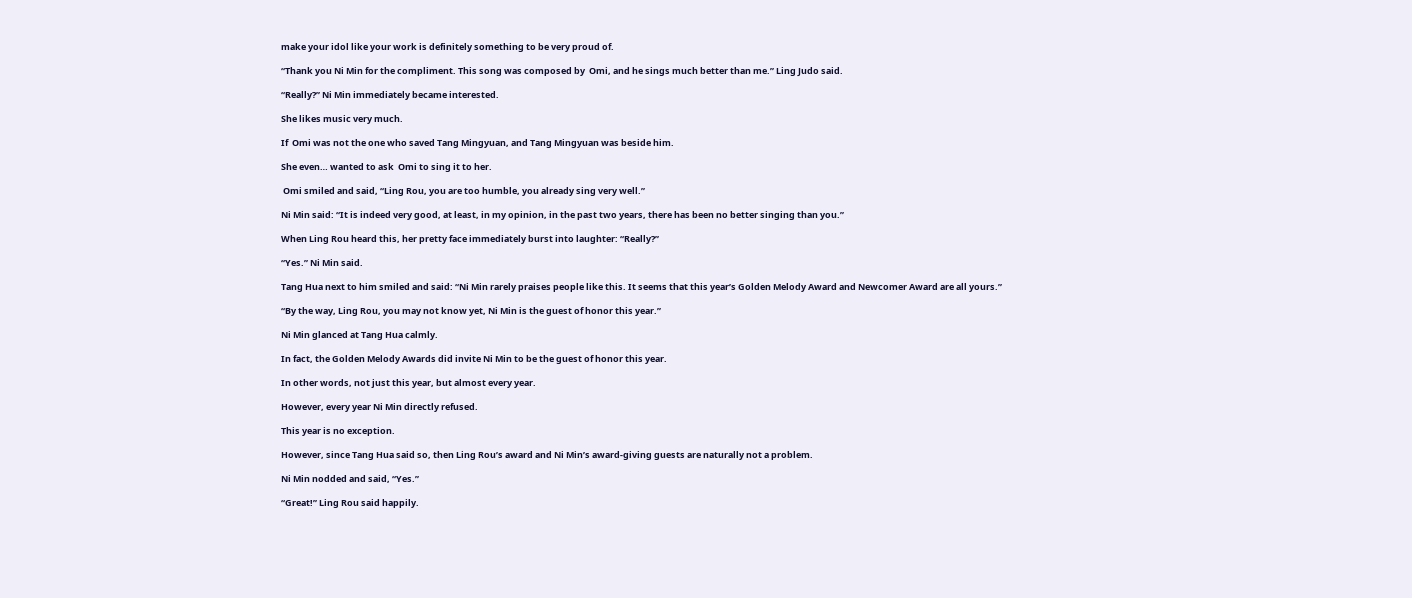make your idol like your work is definitely something to be very proud of.

“Thank you Ni Min for the compliment. This song was composed by  Omi, and he sings much better than me.” Ling Judo said.

“Really?” Ni Min immediately became interested.

She likes music very much.

If  Omi was not the one who saved Tang Mingyuan, and Tang Mingyuan was beside him.

She even… wanted to ask  Omi to sing it to her.

 Omi smiled and said, “Ling Rou, you are too humble, you already sing very well.”

Ni Min said: “It is indeed very good, at least, in my opinion, in the past two years, there has been no better singing than you.”

When Ling Rou heard this, her pretty face immediately burst into laughter: “Really?”

“Yes.” Ni Min said.

Tang Hua next to him smiled and said: “Ni Min rarely praises people like this. It seems that this year’s Golden Melody Award and Newcomer Award are all yours.”

“By the way, Ling Rou, you may not know yet, Ni Min is the guest of honor this year.”

Ni Min glanced at Tang Hua calmly.

In fact, the Golden Melody Awards did invite Ni Min to be the guest of honor this year.

In other words, not just this year, but almost every year.

However, every year Ni Min directly refused.

This year is no exception.

However, since Tang Hua said so, then Ling Rou’s award and Ni Min’s award-giving guests are naturally not a problem.

Ni Min nodded and said, “Yes.”

“Great!” Ling Rou said happily.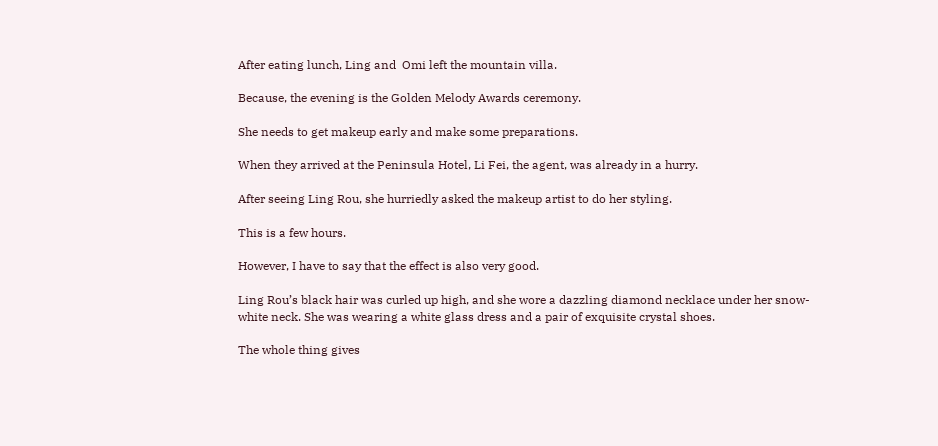After eating lunch, Ling and  Omi left the mountain villa.

Because, the evening is the Golden Melody Awards ceremony.

She needs to get makeup early and make some preparations.

When they arrived at the Peninsula Hotel, Li Fei, the agent, was already in a hurry.

After seeing Ling Rou, she hurriedly asked the makeup artist to do her styling.

This is a few hours.

However, I have to say that the effect is also very good.

Ling Rou’s black hair was curled up high, and she wore a dazzling diamond necklace under her snow-white neck. She was wearing a white glass dress and a pair of exquisite crystal shoes.

The whole thing gives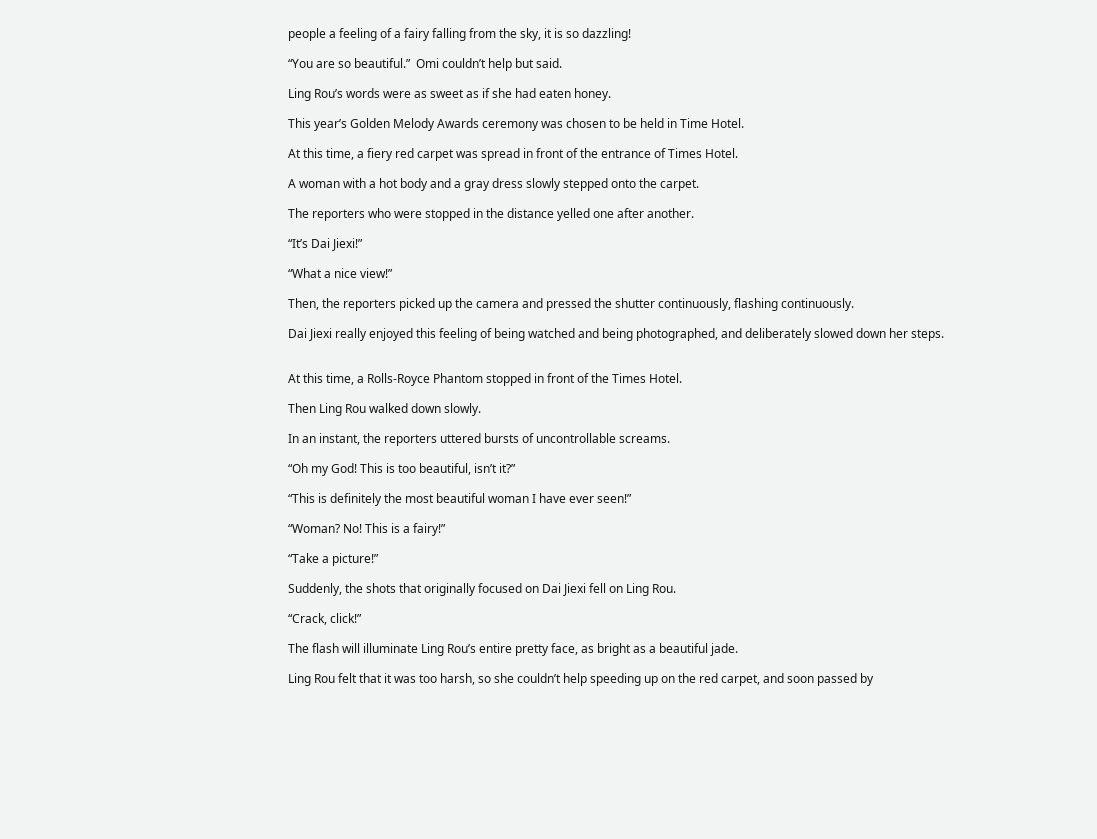people a feeling of a fairy falling from the sky, it is so dazzling!

“You are so beautiful.”  Omi couldn’t help but said.

Ling Rou’s words were as sweet as if she had eaten honey.

This year’s Golden Melody Awards ceremony was chosen to be held in Time Hotel.

At this time, a fiery red carpet was spread in front of the entrance of Times Hotel.

A woman with a hot body and a gray dress slowly stepped onto the carpet.

The reporters who were stopped in the distance yelled one after another.

“It’s Dai Jiexi!”

“What a nice view!”

Then, the reporters picked up the camera and pressed the shutter continuously, flashing continuously.

Dai Jiexi really enjoyed this feeling of being watched and being photographed, and deliberately slowed down her steps.


At this time, a Rolls-Royce Phantom stopped in front of the Times Hotel.

Then Ling Rou walked down slowly.

In an instant, the reporters uttered bursts of uncontrollable screams.

“Oh my God! This is too beautiful, isn’t it?”

“This is definitely the most beautiful woman I have ever seen!”

“Woman? No! This is a fairy!”

“Take a picture!”

Suddenly, the shots that originally focused on Dai Jiexi fell on Ling Rou.

“Crack, click!”

The flash will illuminate Ling Rou’s entire pretty face, as bright as a beautiful jade.

Ling Rou felt that it was too harsh, so she couldn’t help speeding up on the red carpet, and soon passed by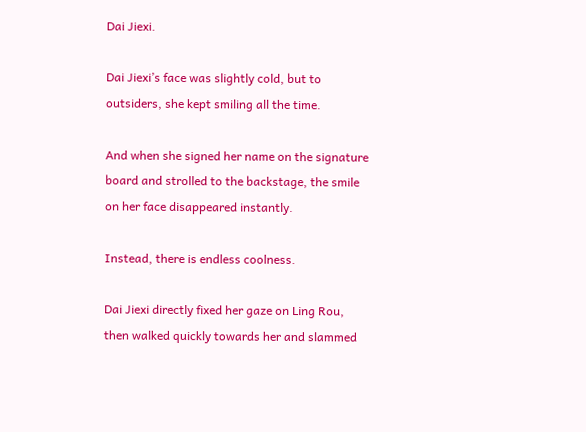Dai Jiexi.

Dai Jiexi’s face was slightly cold, but to outsiders, she kept smiling all the time.

And when she signed her name on the signature board and strolled to the backstage, the smile on her face disappeared instantly.

Instead, there is endless coolness.

Dai Jiexi directly fixed her gaze on Ling Rou, then walked quickly towards her and slammed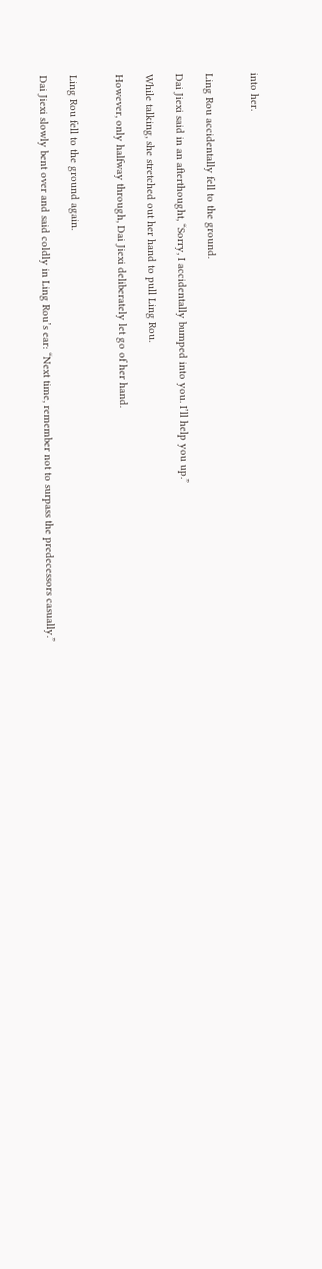into her.


Ling Rou accidentally fell to the ground.

Dai Jiexi said in an afterthought, “Sorry, I accidentally bumped into you. I’ll help you up.”

While talking, she stretched out her hand to pull Ling Rou.

However, only halfway through, Dai Jiexi deliberately let go of her hand.


Ling Rou fell to the ground again.

Dai Jiexi slowly bent over and said coldly in Ling Rou’s ear: “Next time, remember not to surpass the predecessors casually.”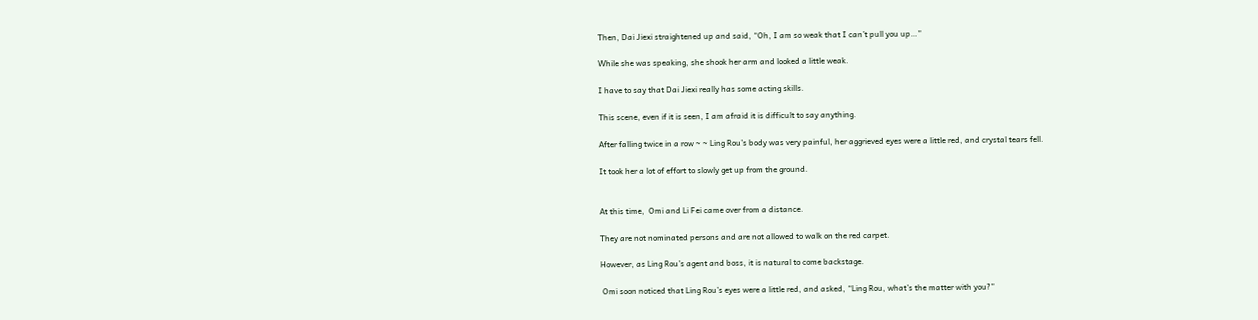Then, Dai Jiexi straightened up and said, “Oh, I am so weak that I can’t pull you up…”

While she was speaking, she shook her arm and looked a little weak.

I have to say that Dai Jiexi really has some acting skills.

This scene, even if it is seen, I am afraid it is difficult to say anything.

After falling twice in a row ~ ~ Ling Rou’s body was very painful, her aggrieved eyes were a little red, and crystal tears fell.

It took her a lot of effort to slowly get up from the ground.


At this time,  Omi and Li Fei came over from a distance.

They are not nominated persons and are not allowed to walk on the red carpet.

However, as Ling Rou’s agent and boss, it is natural to come backstage.

 Omi soon noticed that Ling Rou’s eyes were a little red, and asked, “Ling Rou, what’s the matter with you?”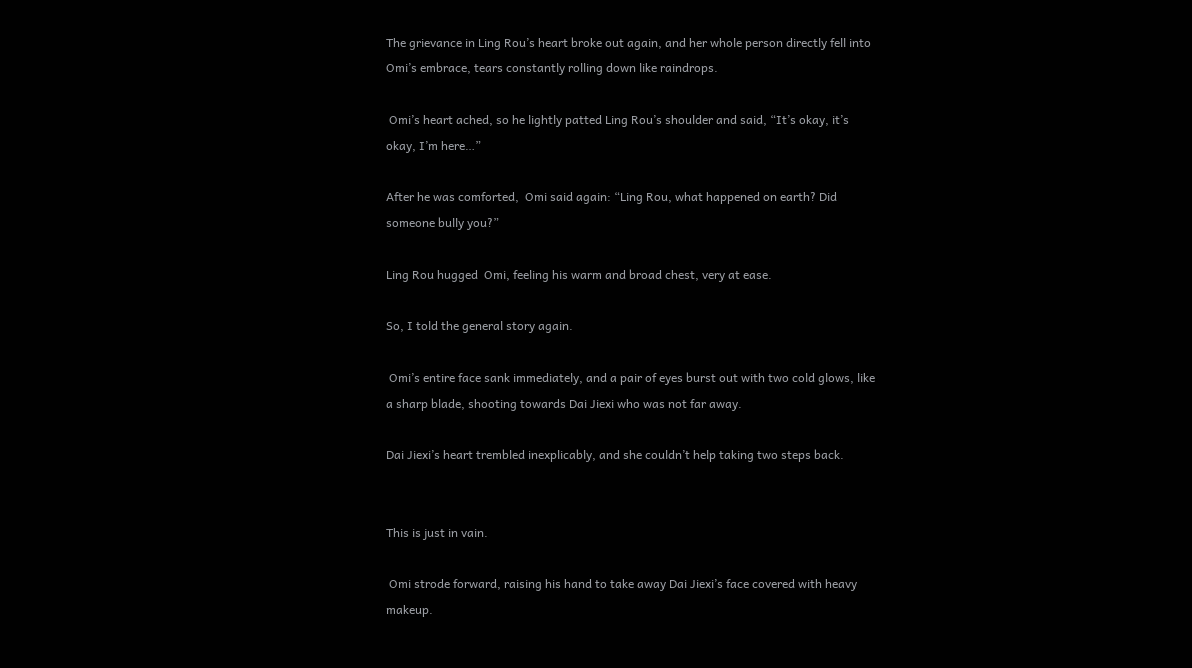The grievance in Ling Rou’s heart broke out again, and her whole person directly fell into  Omi’s embrace, tears constantly rolling down like raindrops.

 Omi’s heart ached, so he lightly patted Ling Rou’s shoulder and said, “It’s okay, it’s okay, I’m here…”

After he was comforted,  Omi said again: “Ling Rou, what happened on earth? Did someone bully you?”

Ling Rou hugged  Omi, feeling his warm and broad chest, very at ease.

So, I told the general story again.

 Omi’s entire face sank immediately, and a pair of eyes burst out with two cold glows, like a sharp blade, shooting towards Dai Jiexi who was not far away.

Dai Jiexi’s heart trembled inexplicably, and she couldn’t help taking two steps back.


This is just in vain.

 Omi strode forward, raising his hand to take away Dai Jiexi’s face covered with heavy makeup.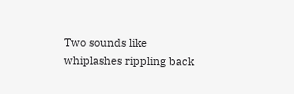Two sounds like whiplashes rippling back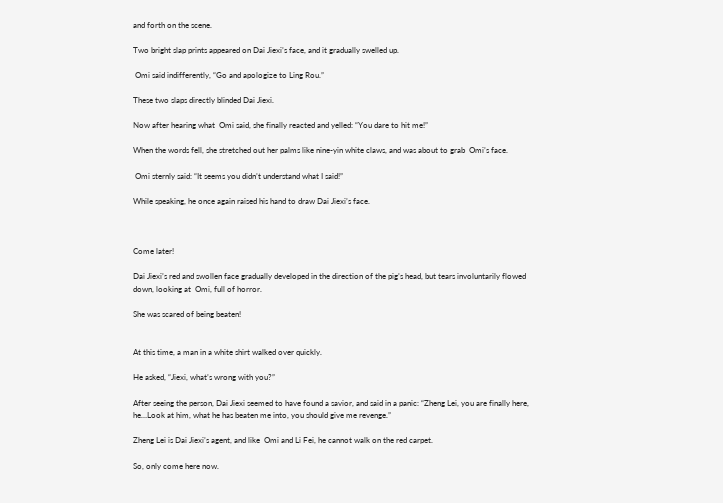and forth on the scene.

Two bright slap prints appeared on Dai Jiexi’s face, and it gradually swelled up.

 Omi said indifferently, “Go and apologize to Ling Rou.”

These two slaps directly blinded Dai Jiexi.

Now after hearing what  Omi said, she finally reacted and yelled: “You dare to hit me!”

When the words fell, she stretched out her palms like nine-yin white claws, and was about to grab  Omi’s face.

 Omi sternly said: “It seems you didn’t understand what I said!”

While speaking, he once again raised his hand to draw Dai Jiexi’s face.



Come later!

Dai Jiexi’s red and swollen face gradually developed in the direction of the pig’s head, but tears involuntarily flowed down, looking at  Omi, full of horror.

She was scared of being beaten!


At this time, a man in a white shirt walked over quickly.

He asked, “Jiexi, what’s wrong with you?”

After seeing the person, Dai Jiexi seemed to have found a savior, and said in a panic: “Zheng Lei, you are finally here, he…Look at him, what he has beaten me into, you should give me revenge.”

Zheng Lei is Dai Jiexi’s agent, and like  Omi and Li Fei, he cannot walk on the red carpet.

So, only come here now.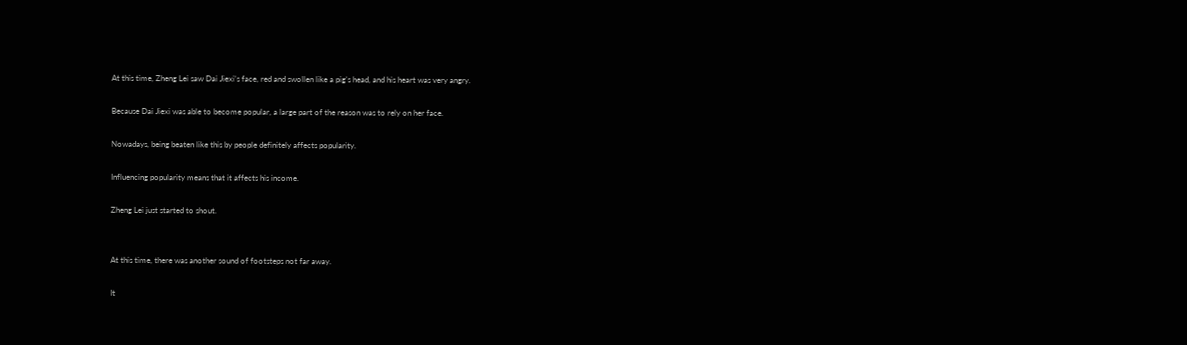At this time, Zheng Lei saw Dai Jiexi’s face, red and swollen like a pig’s head, and his heart was very angry.

Because Dai Jiexi was able to become popular, a large part of the reason was to rely on her face.

Nowadays, being beaten like this by people definitely affects popularity.

Influencing popularity means that it affects his income.

Zheng Lei just started to shout.


At this time, there was another sound of footsteps not far away.

It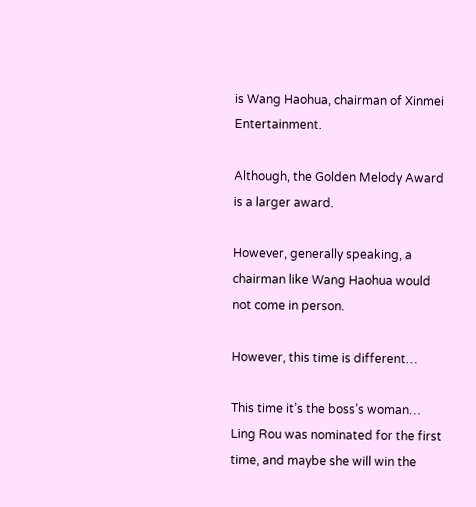is Wang Haohua, chairman of Xinmei Entertainment.

Although, the Golden Melody Award is a larger award.

However, generally speaking, a chairman like Wang Haohua would not come in person.

However, this time is different…

This time it’s the boss’s woman… Ling Rou was nominated for the first time, and maybe she will win the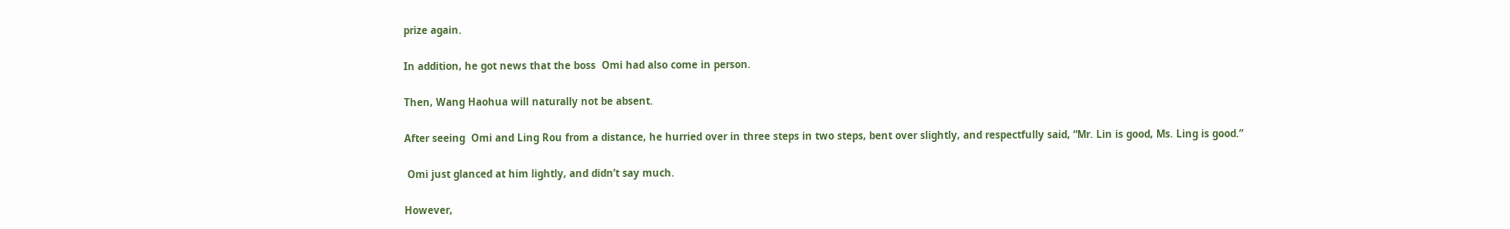prize again.

In addition, he got news that the boss  Omi had also come in person.

Then, Wang Haohua will naturally not be absent.

After seeing  Omi and Ling Rou from a distance, he hurried over in three steps in two steps, bent over slightly, and respectfully said, “Mr. Lin is good, Ms. Ling is good.”

 Omi just glanced at him lightly, and didn’t say much.

However,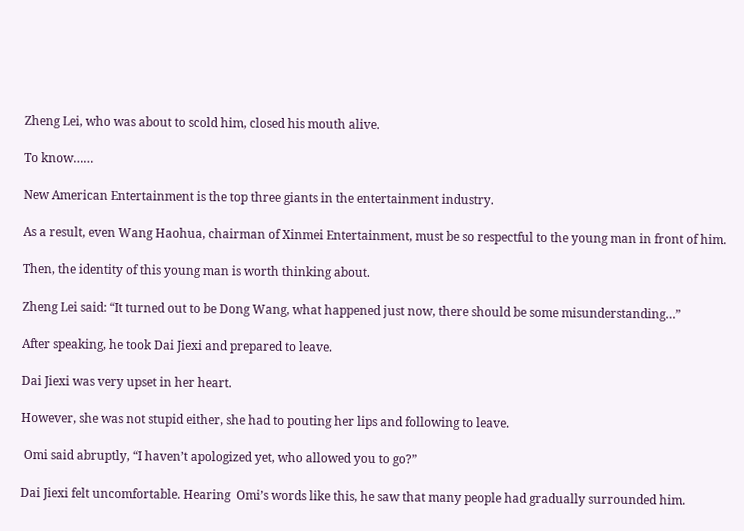Zheng Lei, who was about to scold him, closed his mouth alive.

To know……

New American Entertainment is the top three giants in the entertainment industry.

As a result, even Wang Haohua, chairman of Xinmei Entertainment, must be so respectful to the young man in front of him.

Then, the identity of this young man is worth thinking about.

Zheng Lei said: “It turned out to be Dong Wang, what happened just now, there should be some misunderstanding…”

After speaking, he took Dai Jiexi and prepared to leave.

Dai Jiexi was very upset in her heart.

However, she was not stupid either, she had to pouting her lips and following to leave.

 Omi said abruptly, “I haven’t apologized yet, who allowed you to go?”

Dai Jiexi felt uncomfortable. Hearing  Omi’s words like this, he saw that many people had gradually surrounded him.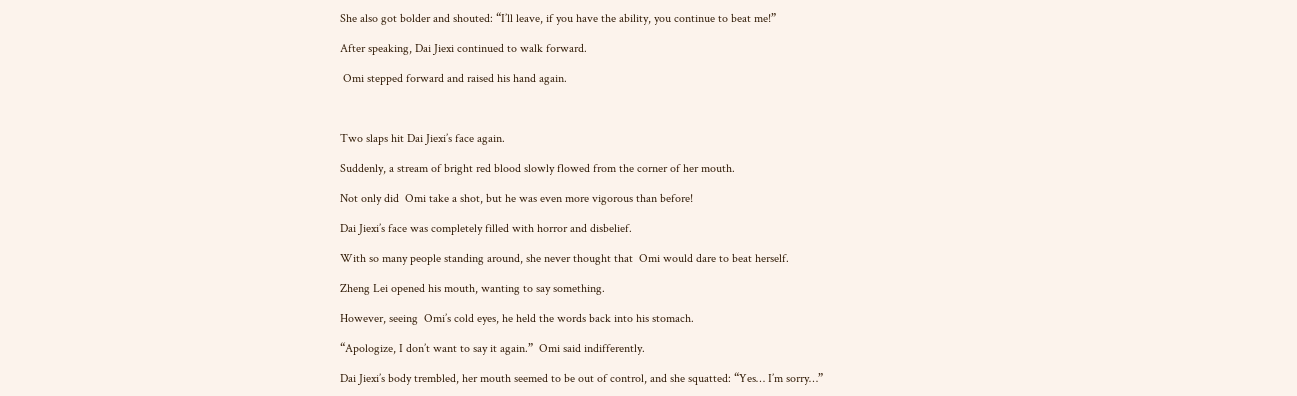She also got bolder and shouted: “I’ll leave, if you have the ability, you continue to beat me!”

After speaking, Dai Jiexi continued to walk forward.

 Omi stepped forward and raised his hand again.



Two slaps hit Dai Jiexi’s face again.

Suddenly, a stream of bright red blood slowly flowed from the corner of her mouth.

Not only did  Omi take a shot, but he was even more vigorous than before!

Dai Jiexi’s face was completely filled with horror and disbelief.

With so many people standing around, she never thought that  Omi would dare to beat herself.

Zheng Lei opened his mouth, wanting to say something.

However, seeing  Omi’s cold eyes, he held the words back into his stomach.

“Apologize, I don’t want to say it again.”  Omi said indifferently.

Dai Jiexi’s body trembled, her mouth seemed to be out of control, and she squatted: “Yes… I’m sorry…”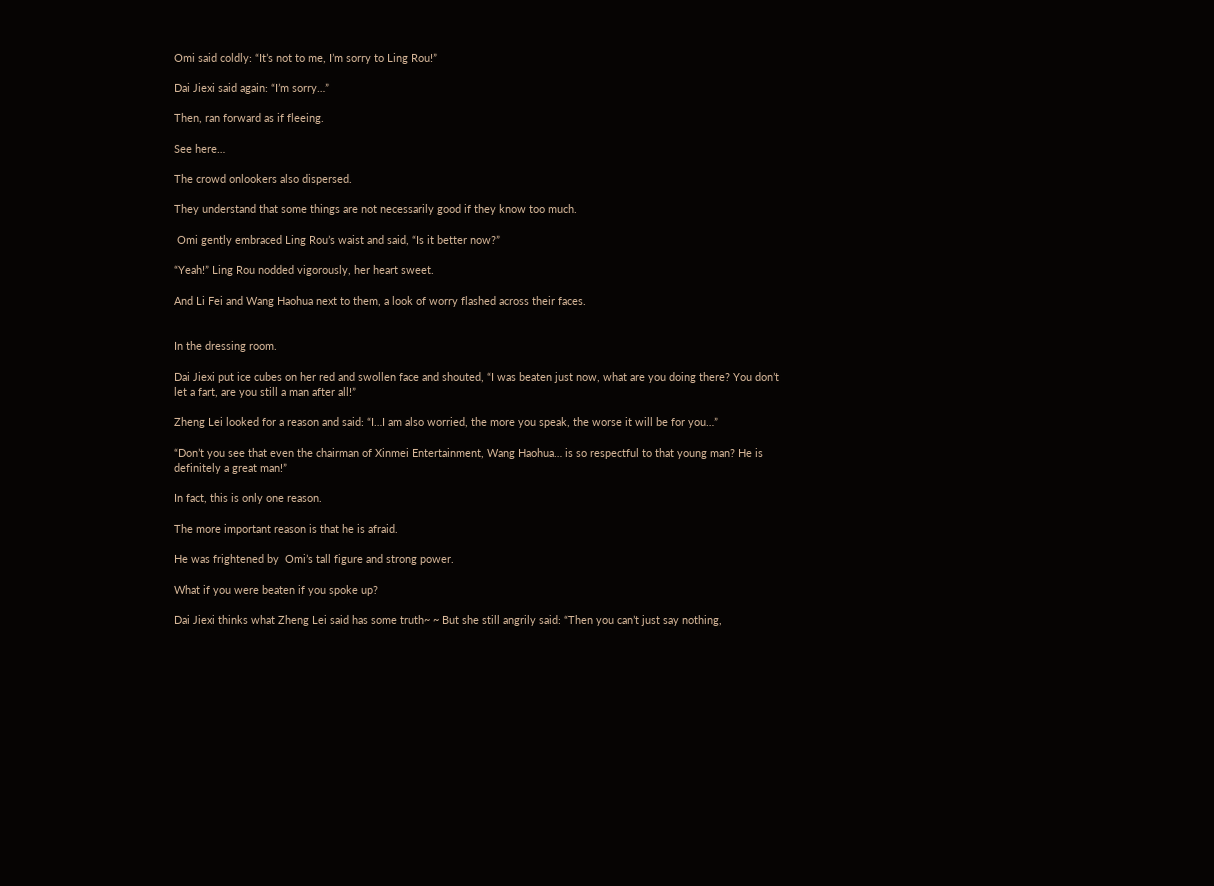Omi said coldly: “It’s not to me, I’m sorry to Ling Rou!”

Dai Jiexi said again: “I’m sorry…”

Then, ran forward as if fleeing.

See here…

The crowd onlookers also dispersed.

They understand that some things are not necessarily good if they know too much.

 Omi gently embraced Ling Rou’s waist and said, “Is it better now?”

“Yeah!” Ling Rou nodded vigorously, her heart sweet.

And Li Fei and Wang Haohua next to them, a look of worry flashed across their faces.


In the dressing room.

Dai Jiexi put ice cubes on her red and swollen face and shouted, “I was beaten just now, what are you doing there? You don’t let a fart, are you still a man after all!”

Zheng Lei looked for a reason and said: “I…I am also worried, the more you speak, the worse it will be for you…”

“Don’t you see that even the chairman of Xinmei Entertainment, Wang Haohua… is so respectful to that young man? He is definitely a great man!”

In fact, this is only one reason.

The more important reason is that he is afraid.

He was frightened by  Omi’s tall figure and strong power.

What if you were beaten if you spoke up?

Dai Jiexi thinks what Zheng Lei said has some truth~ ~ But she still angrily said: “Then you can’t just say nothing,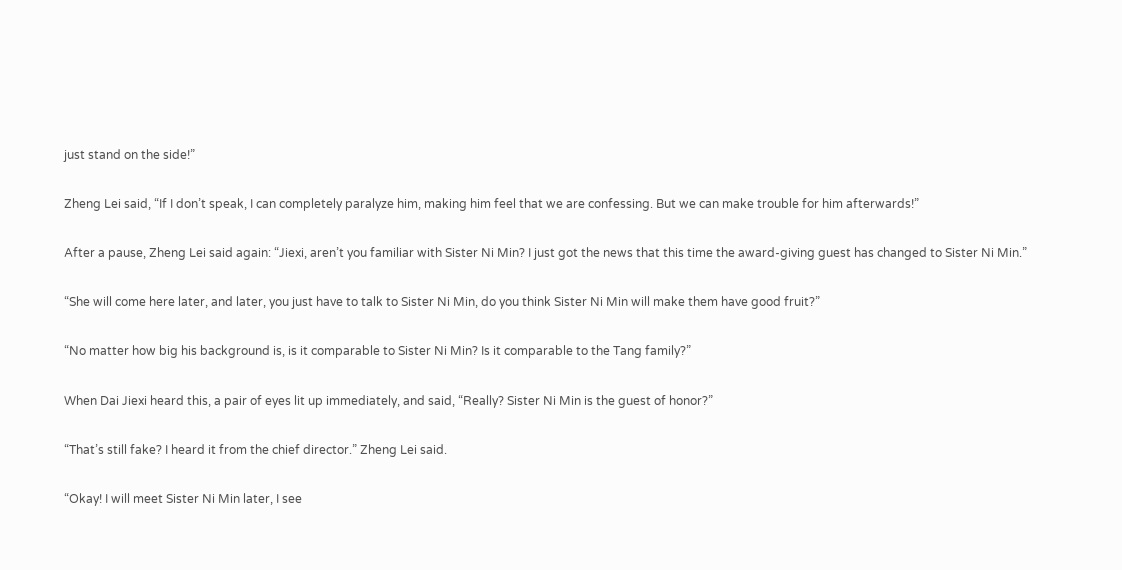just stand on the side!”

Zheng Lei said, “If I don’t speak, I can completely paralyze him, making him feel that we are confessing. But we can make trouble for him afterwards!”

After a pause, Zheng Lei said again: “Jiexi, aren’t you familiar with Sister Ni Min? I just got the news that this time the award-giving guest has changed to Sister Ni Min.”

“She will come here later, and later, you just have to talk to Sister Ni Min, do you think Sister Ni Min will make them have good fruit?”

“No matter how big his background is, is it comparable to Sister Ni Min? Is it comparable to the Tang family?”

When Dai Jiexi heard this, a pair of eyes lit up immediately, and said, “Really? Sister Ni Min is the guest of honor?”

“That’s still fake? I heard it from the chief director.” Zheng Lei said.

“Okay! I will meet Sister Ni Min later, I see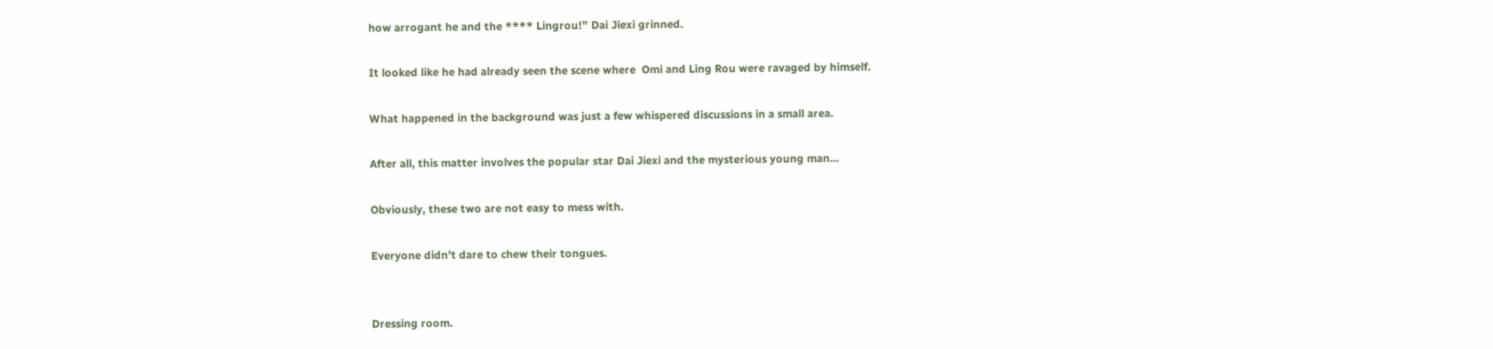how arrogant he and the **** Lingrou!” Dai Jiexi grinned.

It looked like he had already seen the scene where  Omi and Ling Rou were ravaged by himself.

What happened in the background was just a few whispered discussions in a small area.

After all, this matter involves the popular star Dai Jiexi and the mysterious young man…

Obviously, these two are not easy to mess with.

Everyone didn’t dare to chew their tongues.


Dressing room.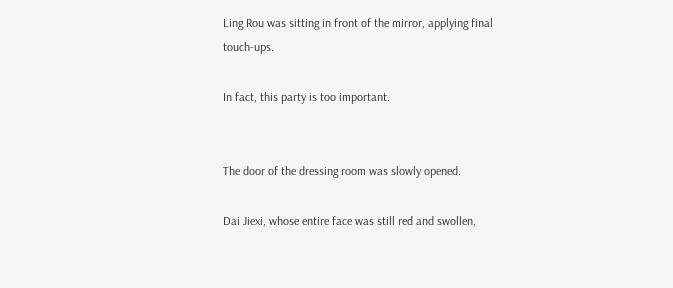Ling Rou was sitting in front of the mirror, applying final touch-ups.

In fact, this party is too important.


The door of the dressing room was slowly opened.

Dai Jiexi, whose entire face was still red and swollen,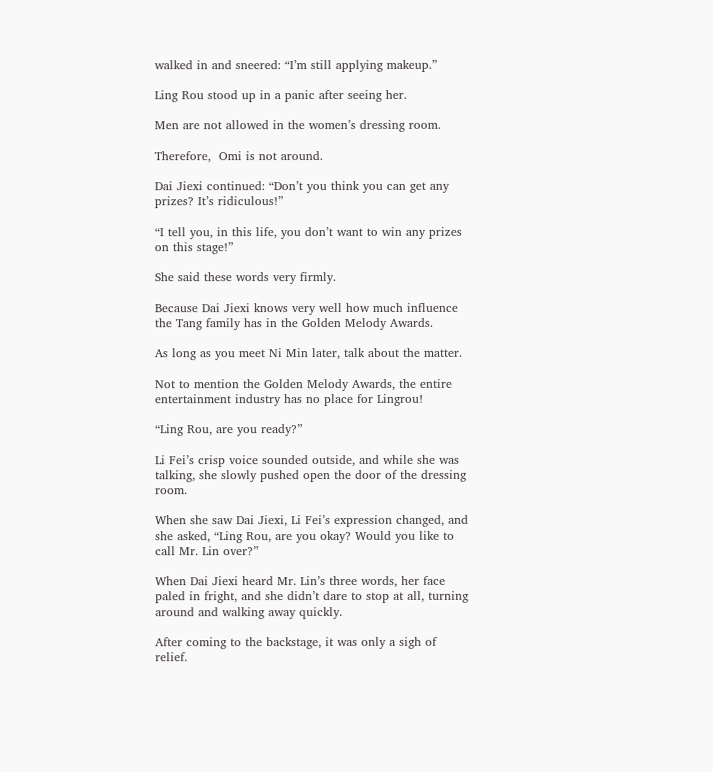walked in and sneered: “I’m still applying makeup.”

Ling Rou stood up in a panic after seeing her.

Men are not allowed in the women’s dressing room.

Therefore,  Omi is not around.

Dai Jiexi continued: “Don’t you think you can get any prizes? It’s ridiculous!”

“I tell you, in this life, you don’t want to win any prizes on this stage!”

She said these words very firmly.

Because Dai Jiexi knows very well how much influence the Tang family has in the Golden Melody Awards.

As long as you meet Ni Min later, talk about the matter.

Not to mention the Golden Melody Awards, the entire entertainment industry has no place for Lingrou!

“Ling Rou, are you ready?”

Li Fei’s crisp voice sounded outside, and while she was talking, she slowly pushed open the door of the dressing room.

When she saw Dai Jiexi, Li Fei’s expression changed, and she asked, “Ling Rou, are you okay? Would you like to call Mr. Lin over?”

When Dai Jiexi heard Mr. Lin’s three words, her face paled in fright, and she didn’t dare to stop at all, turning around and walking away quickly.

After coming to the backstage, it was only a sigh of relief.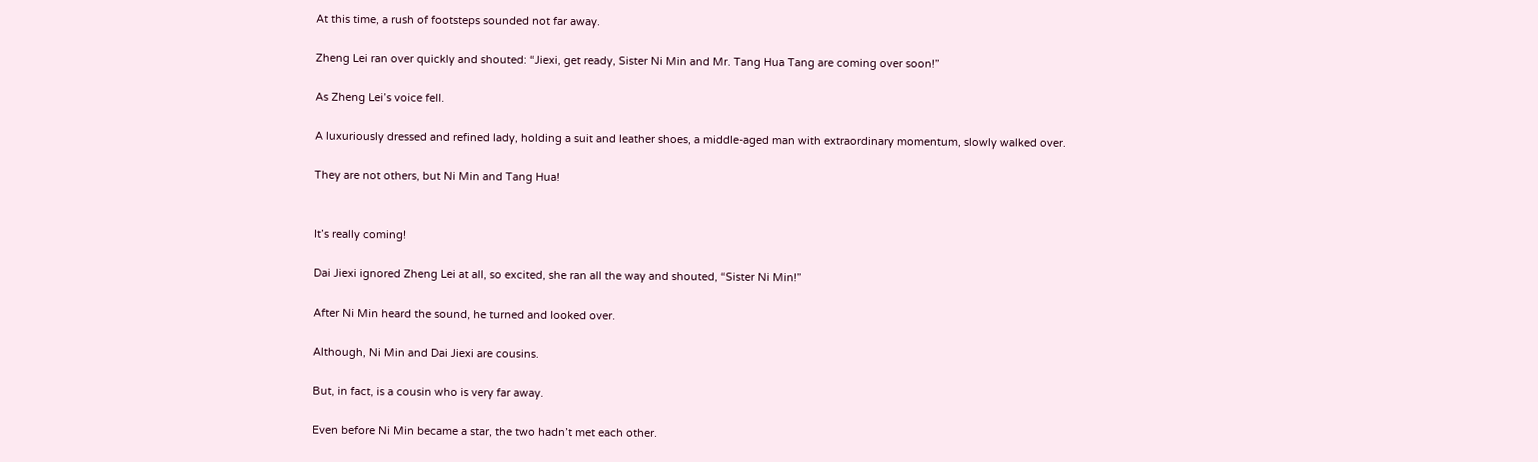At this time, a rush of footsteps sounded not far away.

Zheng Lei ran over quickly and shouted: “Jiexi, get ready, Sister Ni Min and Mr. Tang Hua Tang are coming over soon!”

As Zheng Lei’s voice fell.

A luxuriously dressed and refined lady, holding a suit and leather shoes, a middle-aged man with extraordinary momentum, slowly walked over.

They are not others, but Ni Min and Tang Hua!


It’s really coming!

Dai Jiexi ignored Zheng Lei at all, so excited, she ran all the way and shouted, “Sister Ni Min!”

After Ni Min heard the sound, he turned and looked over.

Although, Ni Min and Dai Jiexi are cousins.

But, in fact, is a cousin who is very far away.

Even before Ni Min became a star, the two hadn’t met each other.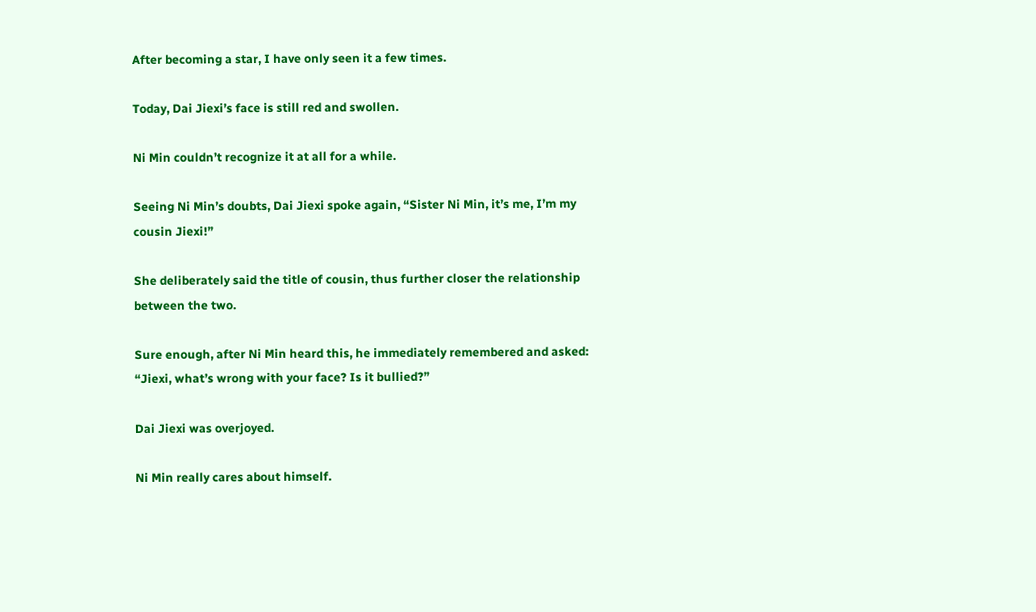After becoming a star, I have only seen it a few times.

Today, Dai Jiexi’s face is still red and swollen.

Ni Min couldn’t recognize it at all for a while.

Seeing Ni Min’s doubts, Dai Jiexi spoke again, “Sister Ni Min, it’s me, I’m my cousin Jiexi!”

She deliberately said the title of cousin, thus further closer the relationship between the two.

Sure enough, after Ni Min heard this, he immediately remembered and asked: “Jiexi, what’s wrong with your face? Is it bullied?”

Dai Jiexi was overjoyed.

Ni Min really cares about himself.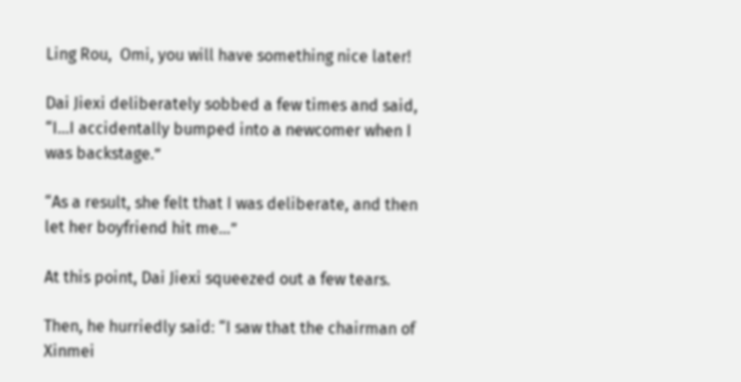Ling Rou,  Omi, you will have something nice later!

Dai Jiexi deliberately sobbed a few times and said, “I…I accidentally bumped into a newcomer when I was backstage.”

“As a result, she felt that I was deliberate, and then let her boyfriend hit me…”

At this point, Dai Jiexi squeezed out a few tears.

Then, he hurriedly said: “I saw that the chairman of Xinmei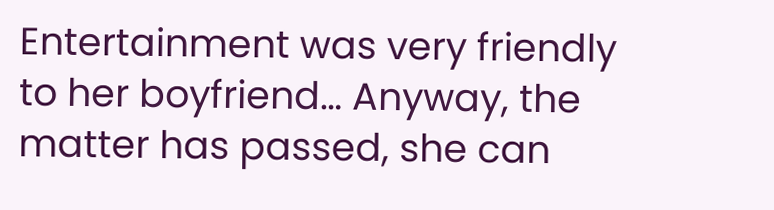Entertainment was very friendly to her boyfriend… Anyway, the matter has passed, she can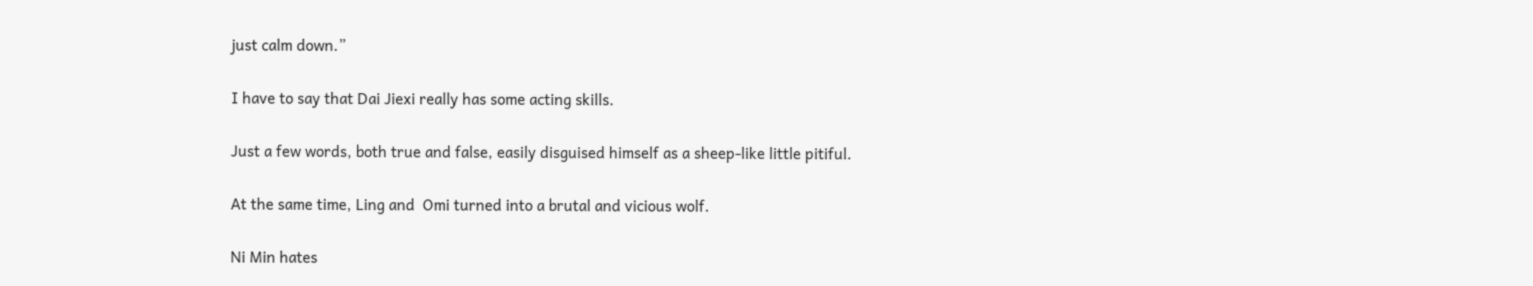just calm down.”

I have to say that Dai Jiexi really has some acting skills.

Just a few words, both true and false, easily disguised himself as a sheep-like little pitiful.

At the same time, Ling and  Omi turned into a brutal and vicious wolf.

Ni Min hates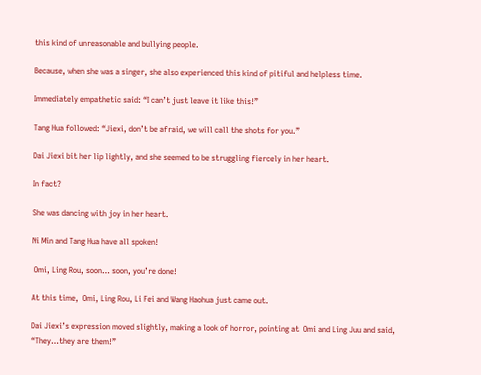this kind of unreasonable and bullying people.

Because, when she was a singer, she also experienced this kind of pitiful and helpless time.

Immediately empathetic said: “I can’t just leave it like this!”

Tang Hua followed: “Jiexi, don’t be afraid, we will call the shots for you.”

Dai Jiexi bit her lip lightly, and she seemed to be struggling fiercely in her heart.

In fact?

She was dancing with joy in her heart.

Ni Min and Tang Hua have all spoken!

 Omi, Ling Rou, soon… soon, you’re done!

At this time,  Omi, Ling Rou, Li Fei and Wang Haohua just came out.

Dai Jiexi’s expression moved slightly, making a look of horror, pointing at  Omi and Ling Juu and said, “They…they are them!”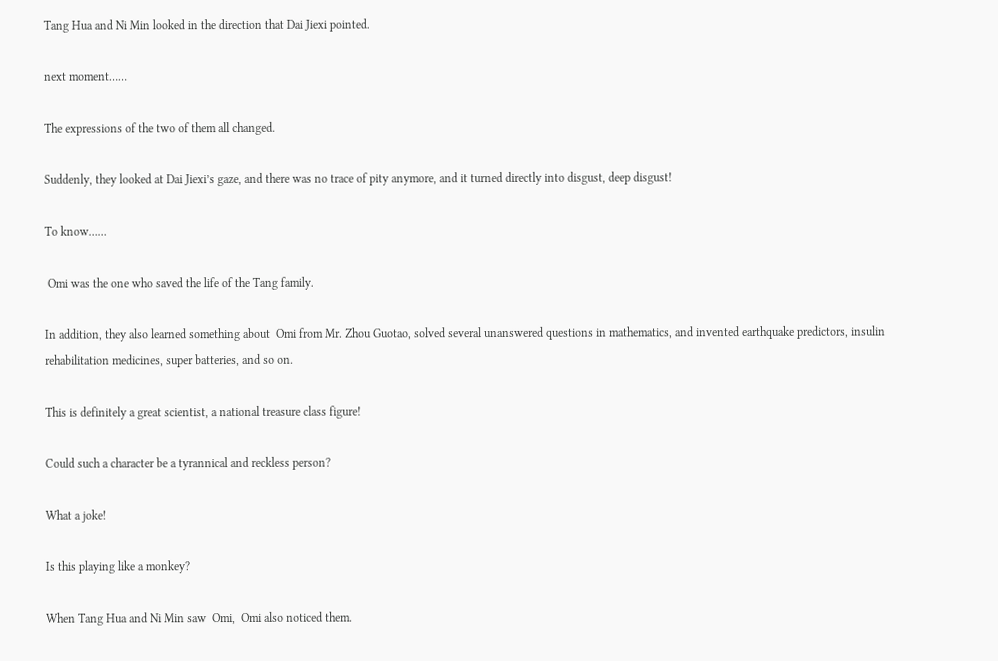Tang Hua and Ni Min looked in the direction that Dai Jiexi pointed.

next moment……

The expressions of the two of them all changed.

Suddenly, they looked at Dai Jiexi’s gaze, and there was no trace of pity anymore, and it turned directly into disgust, deep disgust!

To know……

 Omi was the one who saved the life of the Tang family.

In addition, they also learned something about  Omi from Mr. Zhou Guotao, solved several unanswered questions in mathematics, and invented earthquake predictors, insulin rehabilitation medicines, super batteries, and so on.

This is definitely a great scientist, a national treasure class figure!

Could such a character be a tyrannical and reckless person?

What a joke!

Is this playing like a monkey?

When Tang Hua and Ni Min saw  Omi,  Omi also noticed them.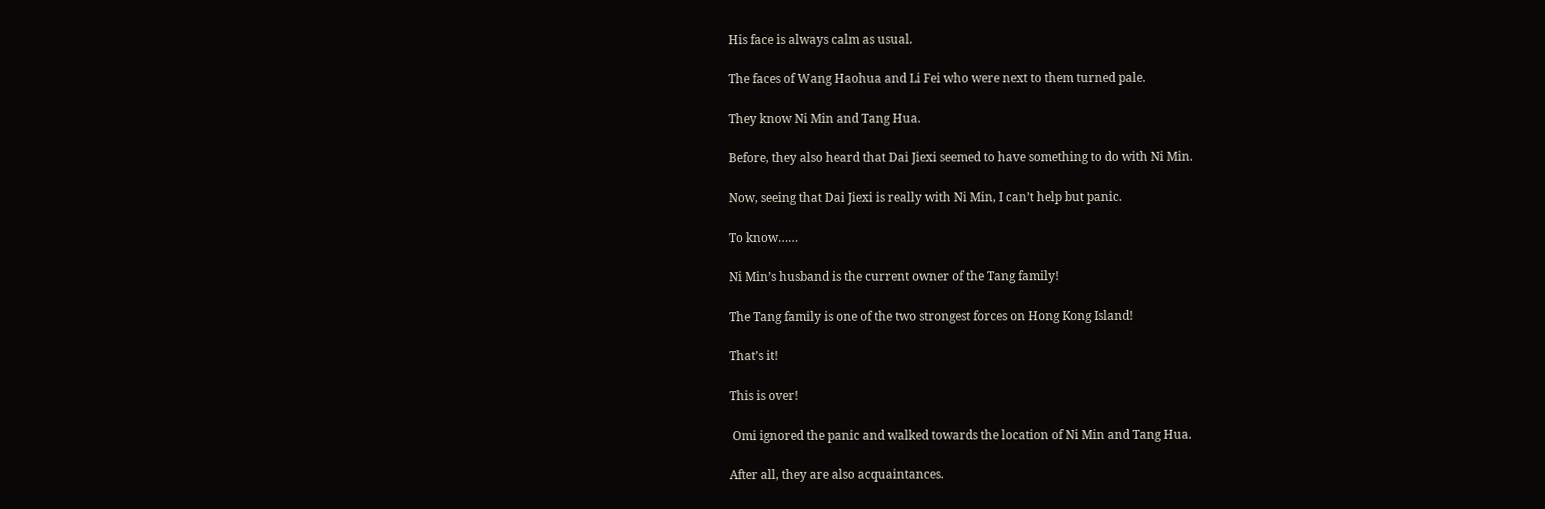His face is always calm as usual.

The faces of Wang Haohua and Li Fei who were next to them turned pale.

They know Ni Min and Tang Hua.

Before, they also heard that Dai Jiexi seemed to have something to do with Ni Min.

Now, seeing that Dai Jiexi is really with Ni Min, I can’t help but panic.

To know……

Ni Min’s husband is the current owner of the Tang family!

The Tang family is one of the two strongest forces on Hong Kong Island!

That’s it!

This is over!

 Omi ignored the panic and walked towards the location of Ni Min and Tang Hua.

After all, they are also acquaintances.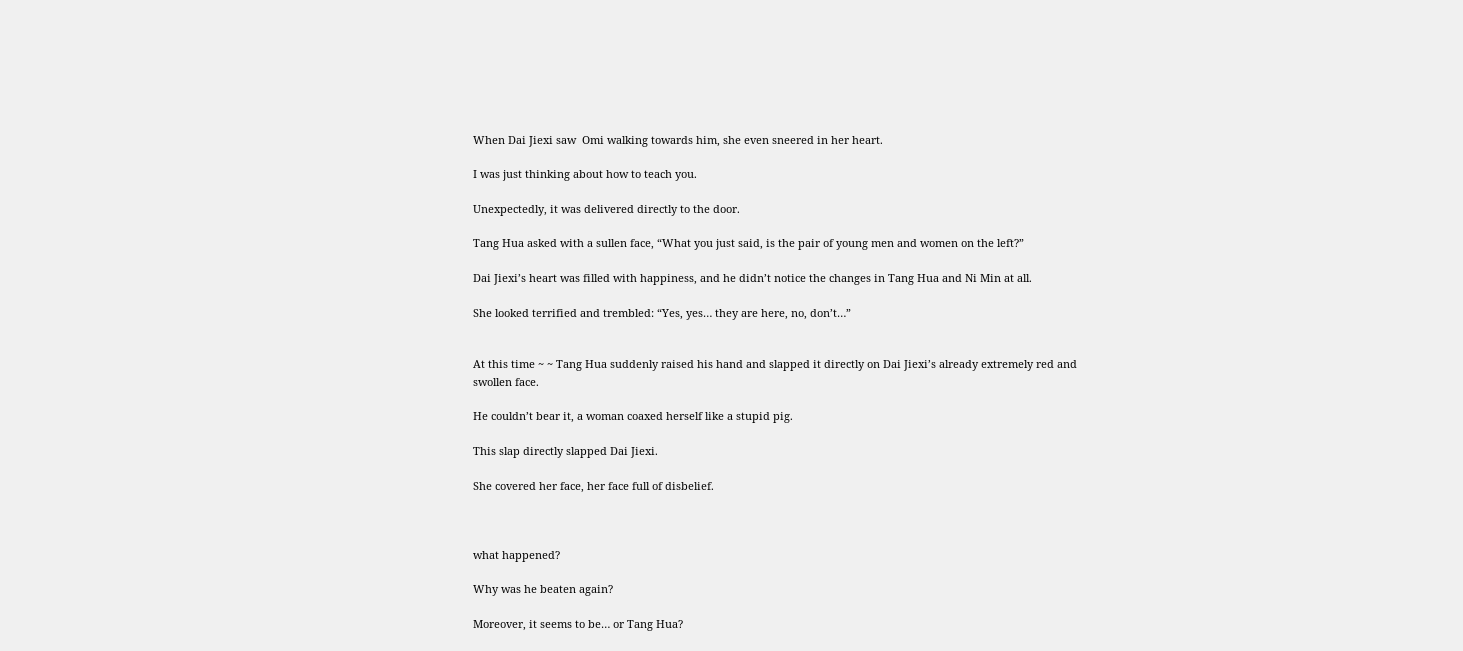When Dai Jiexi saw  Omi walking towards him, she even sneered in her heart.

I was just thinking about how to teach you.

Unexpectedly, it was delivered directly to the door.

Tang Hua asked with a sullen face, “What you just said, is the pair of young men and women on the left?”

Dai Jiexi’s heart was filled with happiness, and he didn’t notice the changes in Tang Hua and Ni Min at all.

She looked terrified and trembled: “Yes, yes… they are here, no, don’t…”


At this time ~ ~ Tang Hua suddenly raised his hand and slapped it directly on Dai Jiexi’s already extremely red and swollen face.

He couldn’t bear it, a woman coaxed herself like a stupid pig.

This slap directly slapped Dai Jiexi.

She covered her face, her face full of disbelief.



what happened?

Why was he beaten again?

Moreover, it seems to be… or Tang Hua?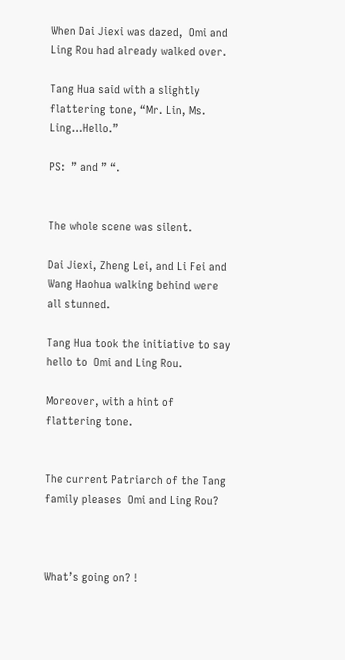When Dai Jiexi was dazed,  Omi and Ling Rou had already walked over.

Tang Hua said with a slightly flattering tone, “Mr. Lin, Ms. Ling…Hello.”

PS:  ” and ” “.


The whole scene was silent.

Dai Jiexi, Zheng Lei, and Li Fei and Wang Haohua walking behind were all stunned.

Tang Hua took the initiative to say hello to  Omi and Ling Rou.

Moreover, with a hint of flattering tone.


The current Patriarch of the Tang family pleases  Omi and Ling Rou?



What’s going on? !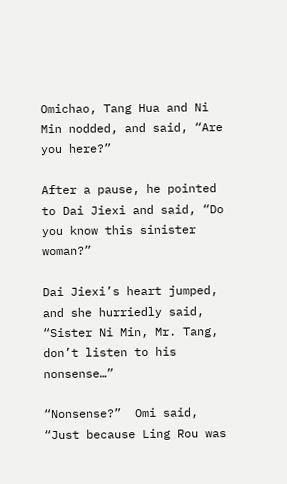Omichao, Tang Hua and Ni Min nodded, and said, “Are you here?”

After a pause, he pointed to Dai Jiexi and said, “Do you know this sinister woman?”

Dai Jiexi’s heart jumped, and she hurriedly said, “Sister Ni Min, Mr. Tang, don’t listen to his nonsense…”

“Nonsense?”  Omi said, “Just because Ling Rou was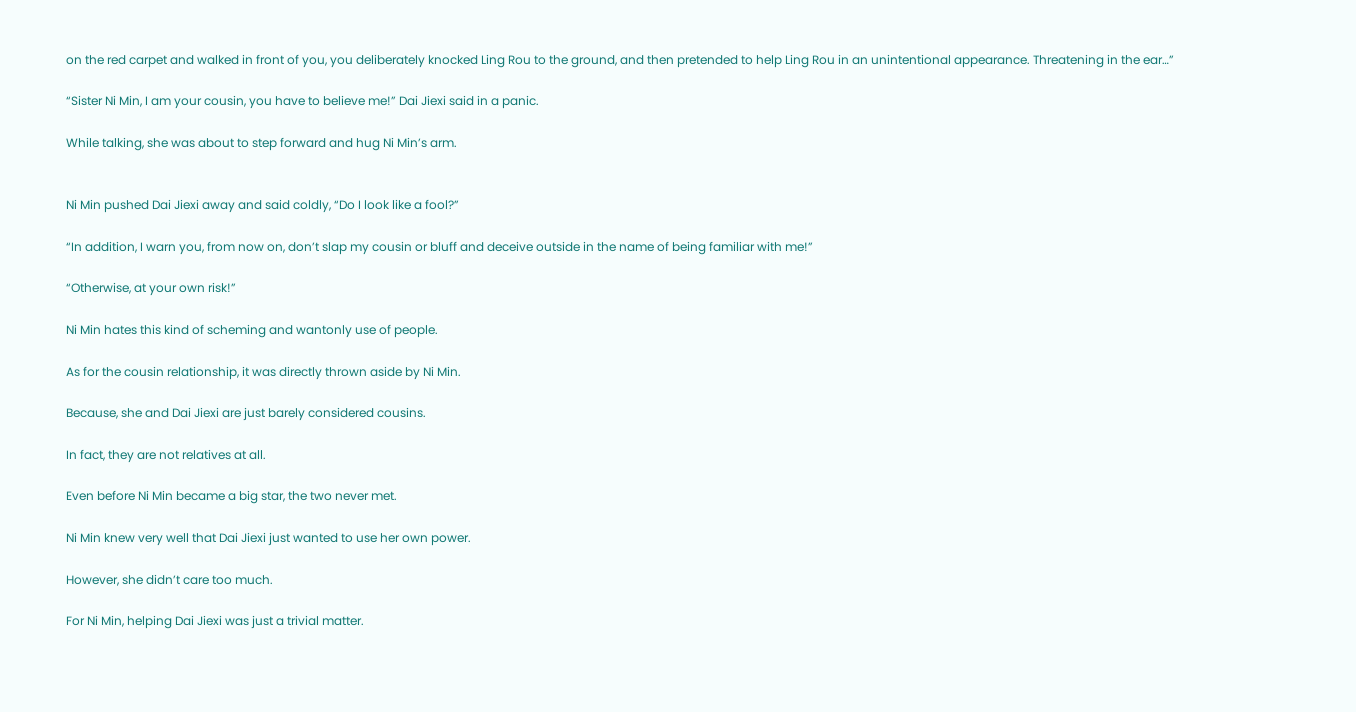on the red carpet and walked in front of you, you deliberately knocked Ling Rou to the ground, and then pretended to help Ling Rou in an unintentional appearance. Threatening in the ear…”

“Sister Ni Min, I am your cousin, you have to believe me!” Dai Jiexi said in a panic.

While talking, she was about to step forward and hug Ni Min’s arm.


Ni Min pushed Dai Jiexi away and said coldly, “Do I look like a fool?”

“In addition, I warn you, from now on, don’t slap my cousin or bluff and deceive outside in the name of being familiar with me!”

“Otherwise, at your own risk!”

Ni Min hates this kind of scheming and wantonly use of people.

As for the cousin relationship, it was directly thrown aside by Ni Min.

Because, she and Dai Jiexi are just barely considered cousins.

In fact, they are not relatives at all.

Even before Ni Min became a big star, the two never met.

Ni Min knew very well that Dai Jiexi just wanted to use her own power.

However, she didn’t care too much.

For Ni Min, helping Dai Jiexi was just a trivial matter.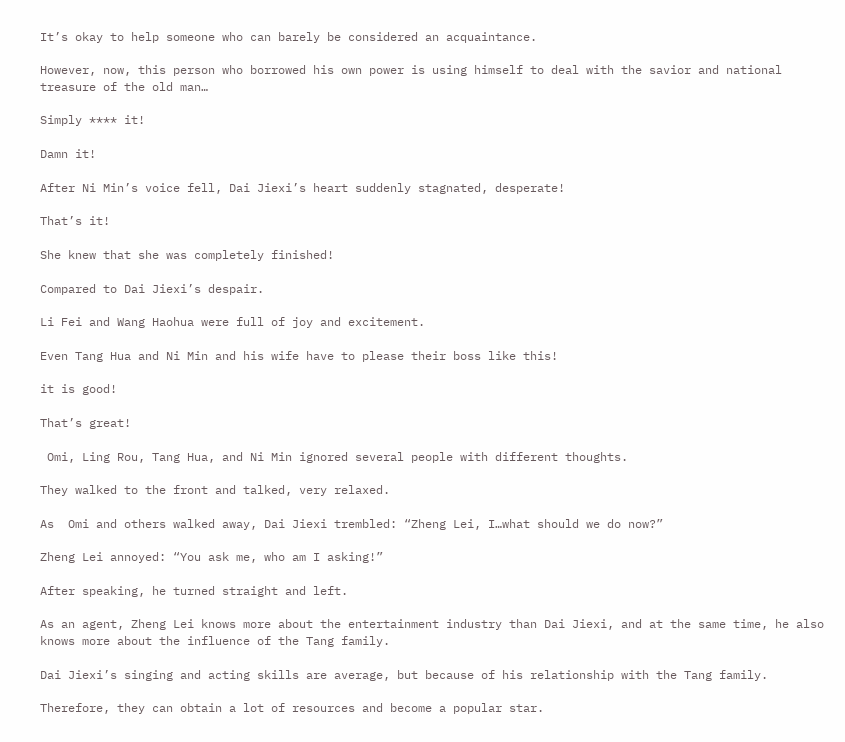It’s okay to help someone who can barely be considered an acquaintance.

However, now, this person who borrowed his own power is using himself to deal with the savior and national treasure of the old man…

Simply **** it!

Damn it!

After Ni Min’s voice fell, Dai Jiexi’s heart suddenly stagnated, desperate!

That’s it!

She knew that she was completely finished!

Compared to Dai Jiexi’s despair.

Li Fei and Wang Haohua were full of joy and excitement.

Even Tang Hua and Ni Min and his wife have to please their boss like this!

it is good!

That’s great!

 Omi, Ling Rou, Tang Hua, and Ni Min ignored several people with different thoughts.

They walked to the front and talked, very relaxed.

As  Omi and others walked away, Dai Jiexi trembled: “Zheng Lei, I…what should we do now?”

Zheng Lei annoyed: “You ask me, who am I asking!”

After speaking, he turned straight and left.

As an agent, Zheng Lei knows more about the entertainment industry than Dai Jiexi, and at the same time, he also knows more about the influence of the Tang family.

Dai Jiexi’s singing and acting skills are average, but because of his relationship with the Tang family.

Therefore, they can obtain a lot of resources and become a popular star.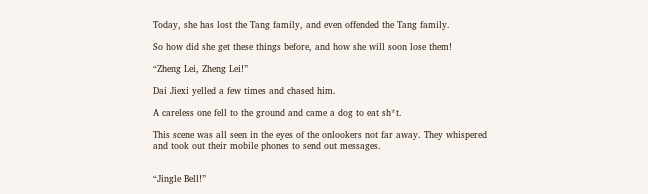Today, she has lost the Tang family, and even offended the Tang family.

So how did she get these things before, and how she will soon lose them!

“Zheng Lei, Zheng Lei!”

Dai Jiexi yelled a few times and chased him.

A careless one fell to the ground and came a dog to eat sh*t.

This scene was all seen in the eyes of the onlookers not far away. They whispered and took out their mobile phones to send out messages.


“Jingle Bell!”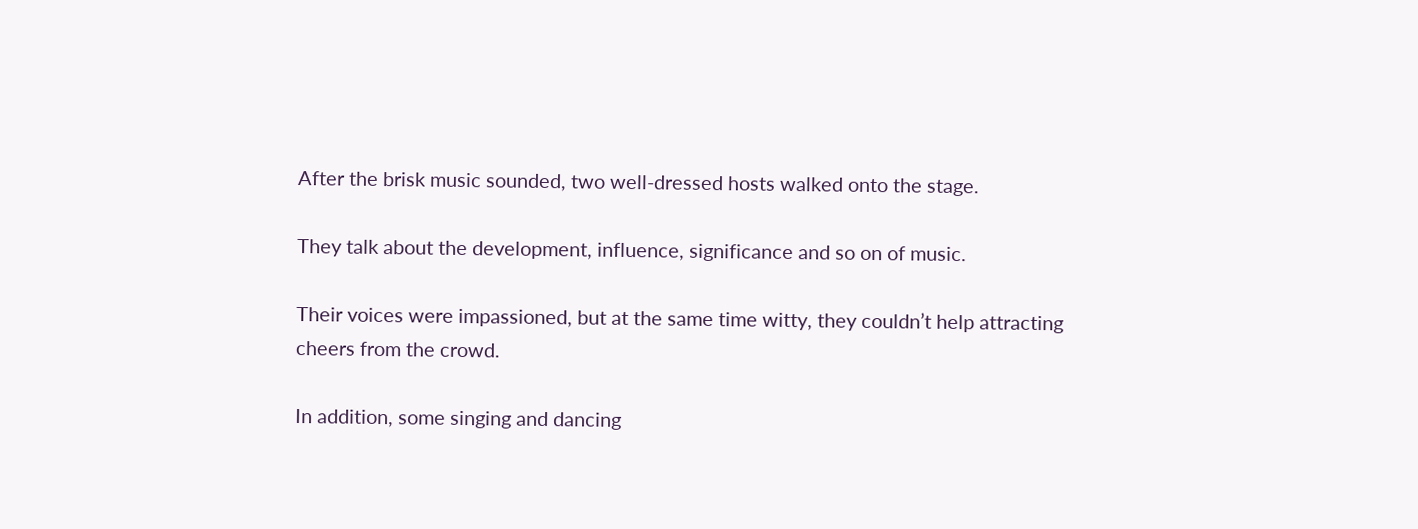After the brisk music sounded, two well-dressed hosts walked onto the stage.

They talk about the development, influence, significance and so on of music.

Their voices were impassioned, but at the same time witty, they couldn’t help attracting cheers from the crowd.

In addition, some singing and dancing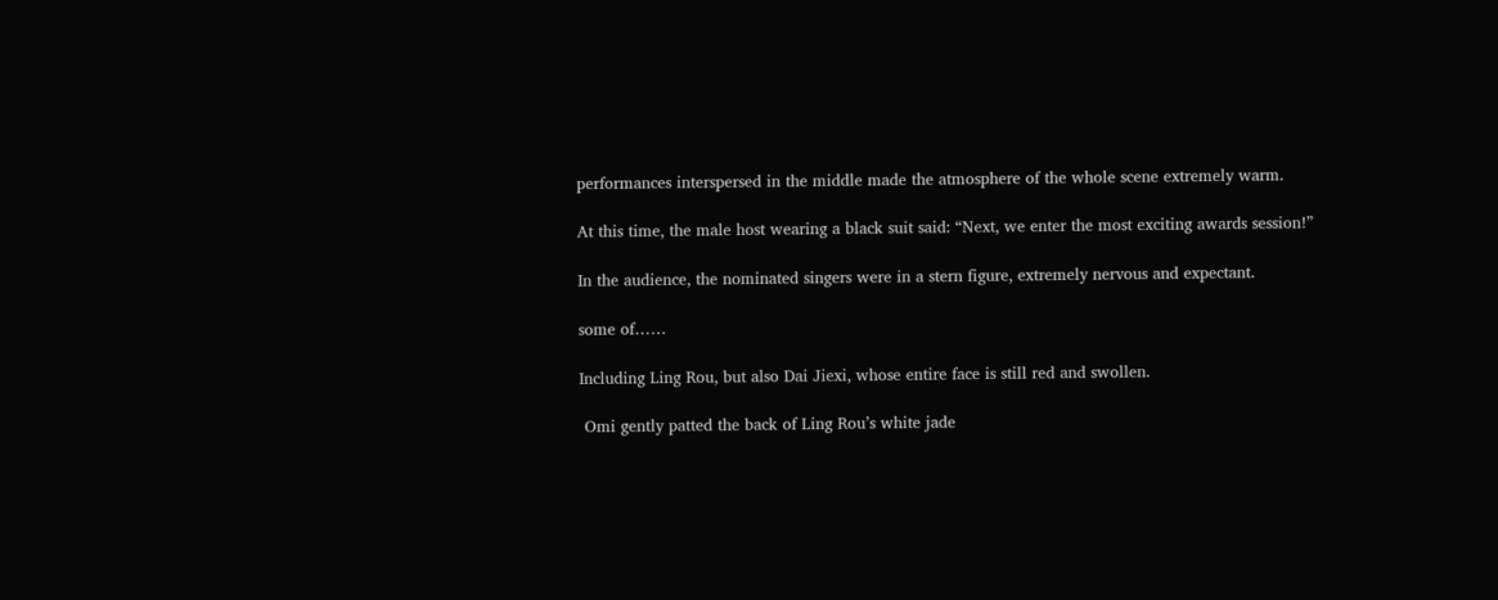performances interspersed in the middle made the atmosphere of the whole scene extremely warm.

At this time, the male host wearing a black suit said: “Next, we enter the most exciting awards session!”

In the audience, the nominated singers were in a stern figure, extremely nervous and expectant.

some of……

Including Ling Rou, but also Dai Jiexi, whose entire face is still red and swollen.

 Omi gently patted the back of Ling Rou’s white jade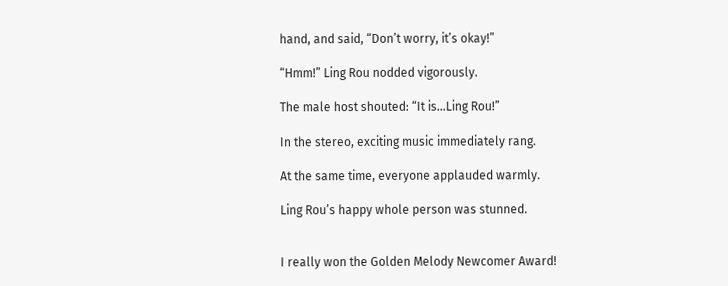hand, and said, “Don’t worry, it’s okay!”

“Hmm!” Ling Rou nodded vigorously.

The male host shouted: “It is…Ling Rou!”

In the stereo, exciting music immediately rang.

At the same time, everyone applauded warmly.

Ling Rou’s happy whole person was stunned.


I really won the Golden Melody Newcomer Award!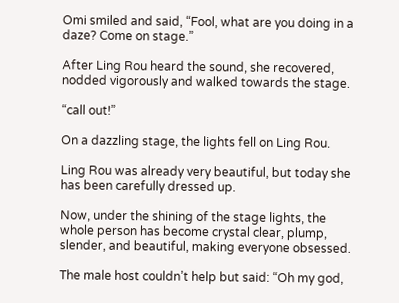Omi smiled and said, “Fool, what are you doing in a daze? Come on stage.”

After Ling Rou heard the sound, she recovered, nodded vigorously and walked towards the stage.

“call out!”

On a dazzling stage, the lights fell on Ling Rou.

Ling Rou was already very beautiful, but today she has been carefully dressed up.

Now, under the shining of the stage lights, the whole person has become crystal clear, plump, slender, and beautiful, making everyone obsessed.

The male host couldn’t help but said: “Oh my god,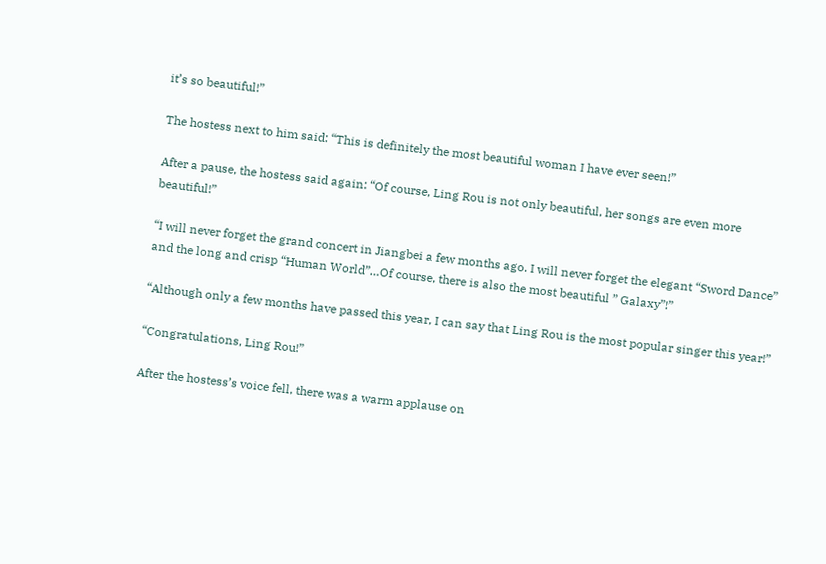it’s so beautiful!”

The hostess next to him said: “This is definitely the most beautiful woman I have ever seen!”

After a pause, the hostess said again: “Of course, Ling Rou is not only beautiful, her songs are even more beautiful!”

“I will never forget the grand concert in Jiangbei a few months ago. I will never forget the elegant “Sword Dance” and the long and crisp “Human World”…Of course, there is also the most beautiful ” Galaxy”!”

“Although only a few months have passed this year, I can say that Ling Rou is the most popular singer this year!”

“Congratulations, Ling Rou!”

After the hostess’s voice fell, there was a warm applause on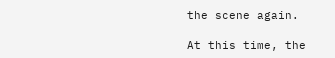the scene again.

At this time, the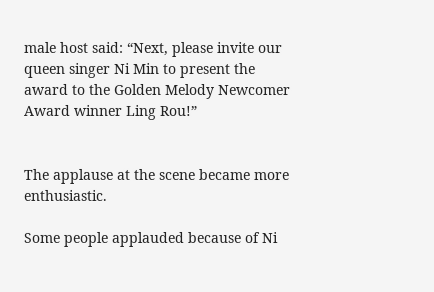male host said: “Next, please invite our queen singer Ni Min to present the award to the Golden Melody Newcomer Award winner Ling Rou!”


The applause at the scene became more enthusiastic.

Some people applauded because of Ni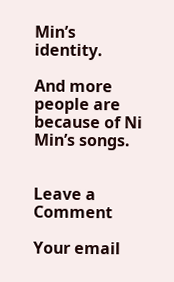Min’s identity.

And more people are because of Ni Min’s songs.


Leave a Comment

Your email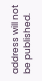address will not be published.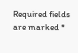Required fields are marked *